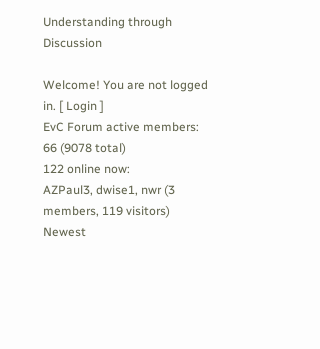Understanding through Discussion

Welcome! You are not logged in. [ Login ]
EvC Forum active members: 66 (9078 total)
122 online now:
AZPaul3, dwise1, nwr (3 members, 119 visitors)
Newest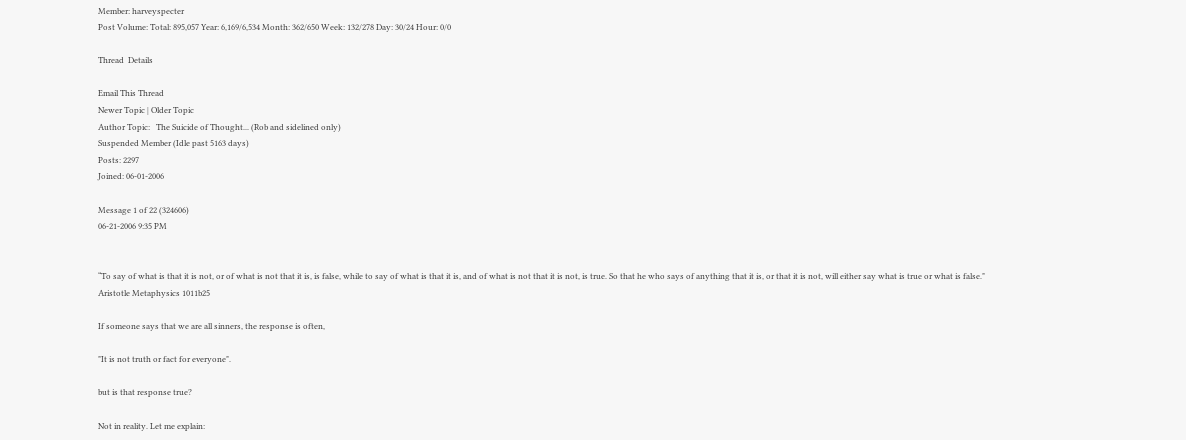Member: harveyspecter
Post Volume: Total: 895,057 Year: 6,169/6,534 Month: 362/650 Week: 132/278 Day: 30/24 Hour: 0/0

Thread  Details

Email This Thread
Newer Topic | Older Topic
Author Topic:   The Suicide of Thought... (Rob and sidelined only)
Suspended Member (Idle past 5163 days)
Posts: 2297
Joined: 06-01-2006

Message 1 of 22 (324606)
06-21-2006 9:35 PM


“To say of what is that it is not, or of what is not that it is, is false, while to say of what is that it is, and of what is not that it is not, is true. So that he who says of anything that it is, or that it is not, will either say what is true or what is false."
Aristotle Metaphysics 1011b25

If someone says that we are all sinners, the response is often,

"It is not truth or fact for everyone".

but is that response true?

Not in reality. Let me explain: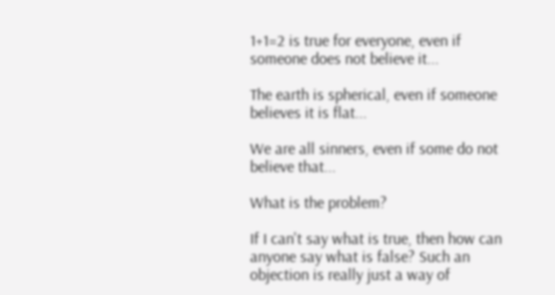1+1=2 is true for everyone, even if someone does not believe it...

The earth is spherical, even if someone believes it is flat...

We are all sinners, even if some do not believe that...

What is the problem?

If I can't say what is true, then how can anyone say what is false? Such an objection is really just a way of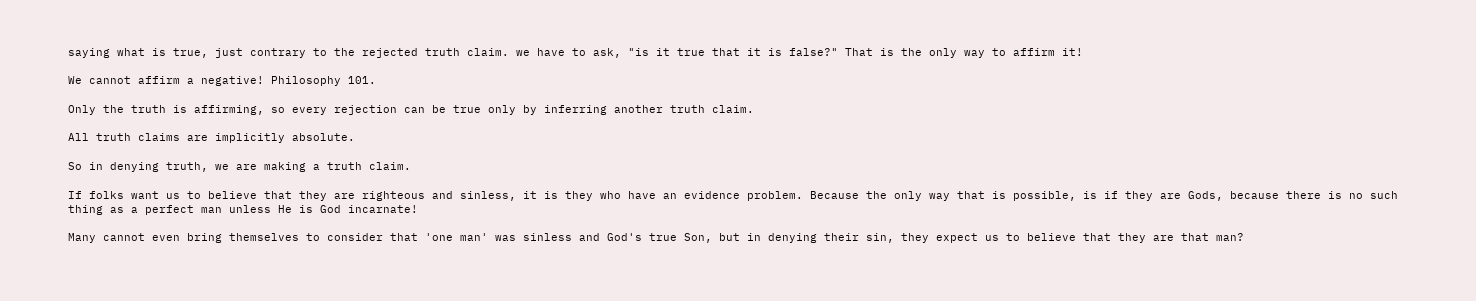saying what is true, just contrary to the rejected truth claim. we have to ask, "is it true that it is false?" That is the only way to affirm it!

We cannot affirm a negative! Philosophy 101.

Only the truth is affirming, so every rejection can be true only by inferring another truth claim.

All truth claims are implicitly absolute.

So in denying truth, we are making a truth claim.

If folks want us to believe that they are righteous and sinless, it is they who have an evidence problem. Because the only way that is possible, is if they are Gods, because there is no such thing as a perfect man unless He is God incarnate!

Many cannot even bring themselves to consider that 'one man' was sinless and God's true Son, but in denying their sin, they expect us to believe that they are that man?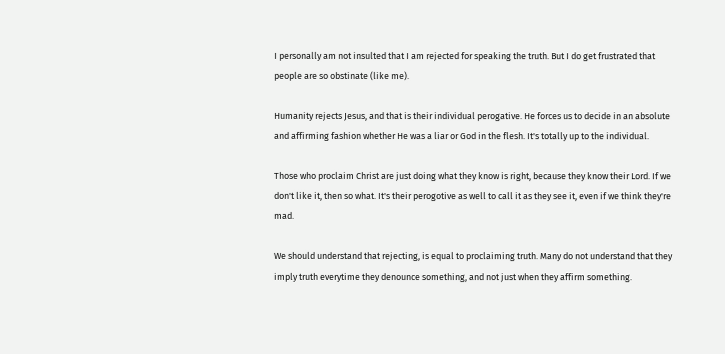I personally am not insulted that I am rejected for speaking the truth. But I do get frustrated that people are so obstinate (like me).

Humanity rejects Jesus, and that is their individual perogative. He forces us to decide in an absolute and affirming fashion whether He was a liar or God in the flesh. It's totally up to the individual.

Those who proclaim Christ are just doing what they know is right, because they know their Lord. If we don't like it, then so what. It's their perogotive as well to call it as they see it, even if we think they're mad.

We should understand that rejecting, is equal to proclaiming truth. Many do not understand that they imply truth everytime they denounce something, and not just when they affirm something.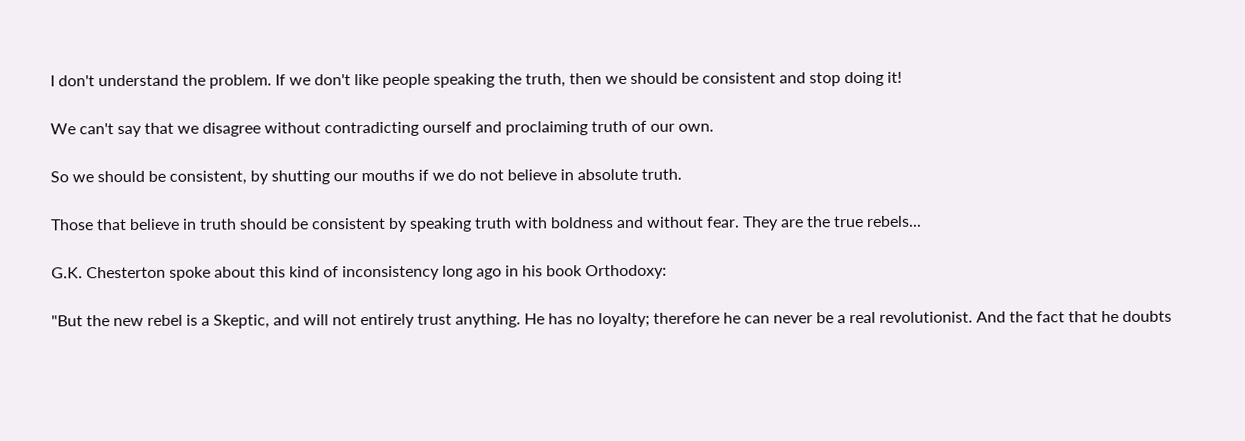I don't understand the problem. If we don't like people speaking the truth, then we should be consistent and stop doing it!

We can't say that we disagree without contradicting ourself and proclaiming truth of our own.

So we should be consistent, by shutting our mouths if we do not believe in absolute truth.

Those that believe in truth should be consistent by speaking truth with boldness and without fear. They are the true rebels...

G.K. Chesterton spoke about this kind of inconsistency long ago in his book Orthodoxy:

"But the new rebel is a Skeptic, and will not entirely trust anything. He has no loyalty; therefore he can never be a real revolutionist. And the fact that he doubts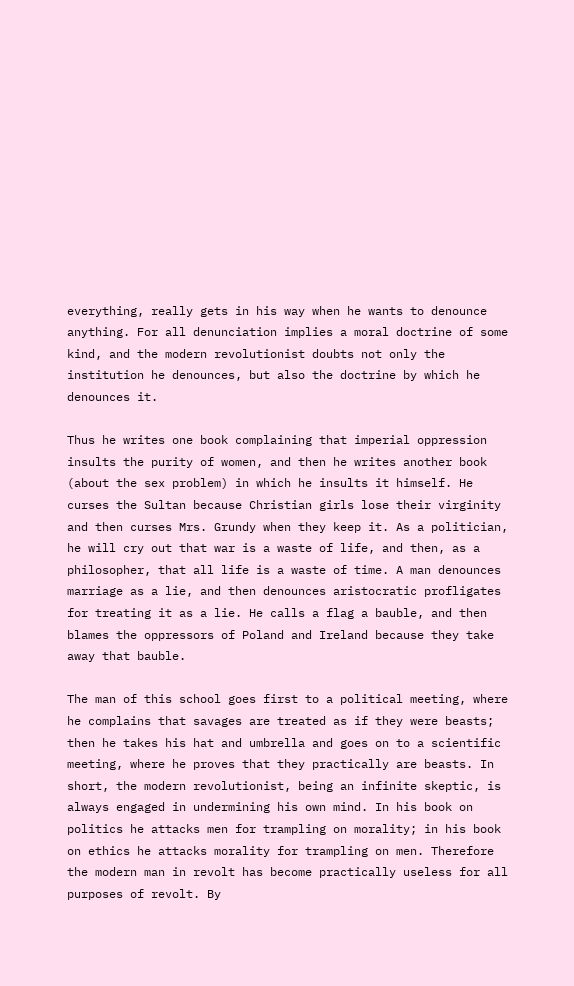everything, really gets in his way when he wants to denounce anything. For all denunciation implies a moral doctrine of some kind, and the modern revolutionist doubts not only the institution he denounces, but also the doctrine by which he denounces it.

Thus he writes one book complaining that imperial oppression insults the purity of women, and then he writes another book (about the sex problem) in which he insults it himself. He curses the Sultan because Christian girls lose their virginity and then curses Mrs. Grundy when they keep it. As a politician, he will cry out that war is a waste of life, and then, as a philosopher, that all life is a waste of time. A man denounces marriage as a lie, and then denounces aristocratic profligates for treating it as a lie. He calls a flag a bauble, and then blames the oppressors of Poland and Ireland because they take away that bauble.

The man of this school goes first to a political meeting, where he complains that savages are treated as if they were beasts; then he takes his hat and umbrella and goes on to a scientific meeting, where he proves that they practically are beasts. In short, the modern revolutionist, being an infinite skeptic, is always engaged in undermining his own mind. In his book on politics he attacks men for trampling on morality; in his book on ethics he attacks morality for trampling on men. Therefore the modern man in revolt has become practically useless for all purposes of revolt. By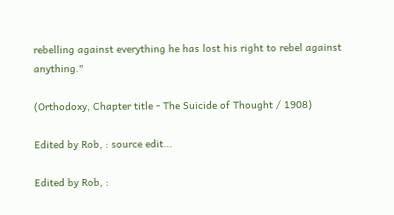rebelling against everything he has lost his right to rebel against anything."

(Orthodoxy, Chapter title - The Suicide of Thought / 1908)

Edited by Rob, : source edit...

Edited by Rob, :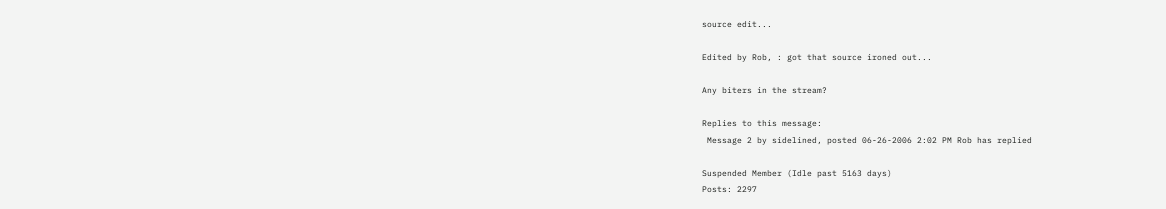source edit...

Edited by Rob, : got that source ironed out...

Any biters in the stream?

Replies to this message:
 Message 2 by sidelined, posted 06-26-2006 2:02 PM Rob has replied

Suspended Member (Idle past 5163 days)
Posts: 2297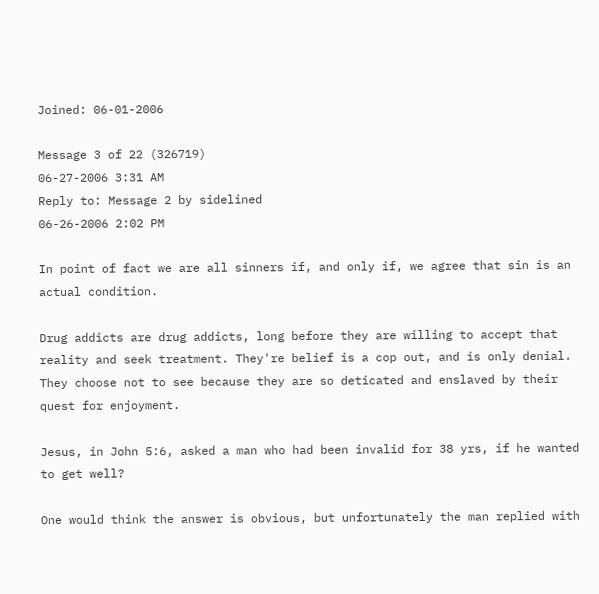Joined: 06-01-2006

Message 3 of 22 (326719)
06-27-2006 3:31 AM
Reply to: Message 2 by sidelined
06-26-2006 2:02 PM

In point of fact we are all sinners if, and only if, we agree that sin is an actual condition.

Drug addicts are drug addicts, long before they are willing to accept that reality and seek treatment. They're belief is a cop out, and is only denial. They choose not to see because they are so deticated and enslaved by their quest for enjoyment.

Jesus, in John 5:6, asked a man who had been invalid for 38 yrs, if he wanted to get well?

One would think the answer is obvious, but unfortunately the man replied with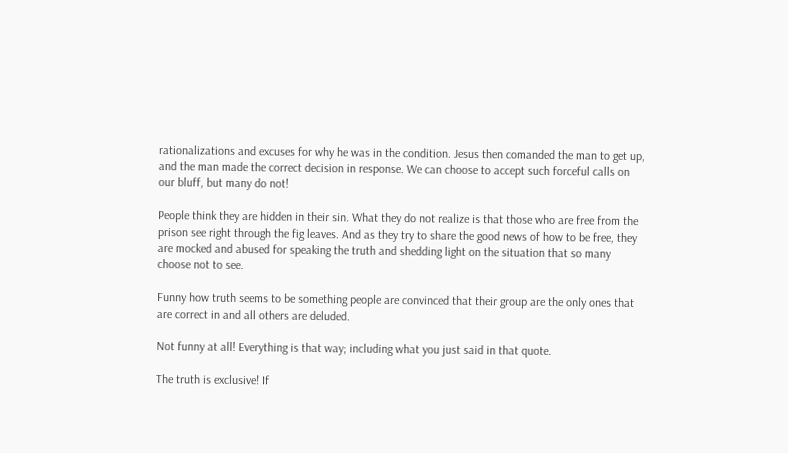rationalizations and excuses for why he was in the condition. Jesus then comanded the man to get up, and the man made the correct decision in response. We can choose to accept such forceful calls on our bluff, but many do not!

People think they are hidden in their sin. What they do not realize is that those who are free from the prison see right through the fig leaves. And as they try to share the good news of how to be free, they are mocked and abused for speaking the truth and shedding light on the situation that so many choose not to see.

Funny how truth seems to be something people are convinced that their group are the only ones that are correct in and all others are deluded.

Not funny at all! Everything is that way; including what you just said in that quote.

The truth is exclusive! If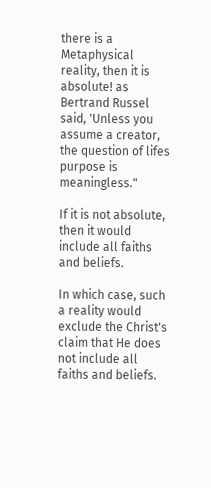there is a Metaphysical reality, then it is absolute! as Bertrand Russel said, 'Unless you assume a creator, the question of lifes purpose is meaningless."

If it is not absolute, then it would include all faiths and beliefs.

In which case, such a reality would exclude the Christ's claim that He does not include all faiths and beliefs.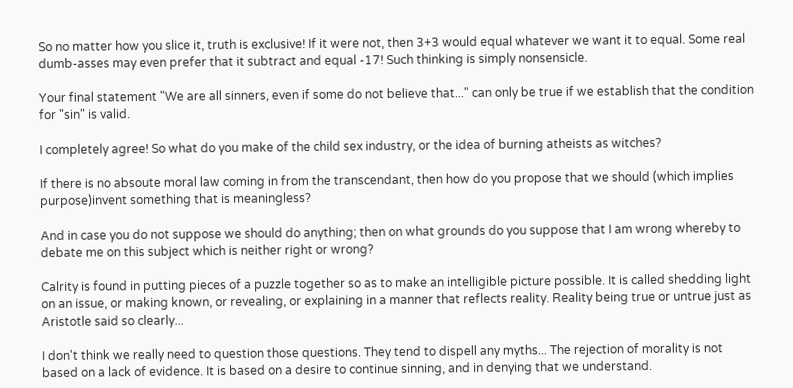So no matter how you slice it, truth is exclusive! If it were not, then 3+3 would equal whatever we want it to equal. Some real dumb-asses may even prefer that it subtract and equal -17! Such thinking is simply nonsensicle.

Your final statement "We are all sinners, even if some do not believe that..." can only be true if we establish that the condition for "sin" is valid.

I completely agree! So what do you make of the child sex industry, or the idea of burning atheists as witches?

If there is no absoute moral law coming in from the transcendant, then how do you propose that we should (which implies purpose)invent something that is meaningless?

And in case you do not suppose we should do anything; then on what grounds do you suppose that I am wrong whereby to debate me on this subject which is neither right or wrong?

Calrity is found in putting pieces of a puzzle together so as to make an intelligible picture possible. It is called shedding light on an issue, or making known, or revealing, or explaining in a manner that reflects reality. Reality being true or untrue just as Aristotle said so clearly...

I don't think we really need to question those questions. They tend to dispell any myths... The rejection of morality is not based on a lack of evidence. It is based on a desire to continue sinning, and in denying that we understand.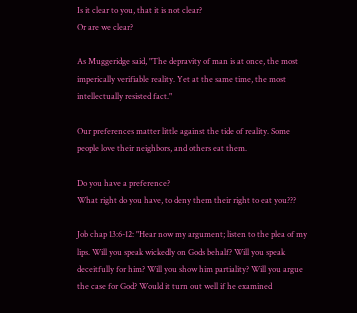Is it clear to you, that it is not clear?
Or are we clear?

As Muggeridge said, "The depravity of man is at once, the most imperically verifiable reality. Yet at the same time, the most intellectually resisted fact."

Our preferences matter little against the tide of reality. Some people love their neighbors, and others eat them.

Do you have a preference?
What right do you have, to deny them their right to eat you???

Job chap 13:6-12: "Hear now my argument; listen to the plea of my lips. Will you speak wickedly on Gods behalf? Will you speak deceitfully for him? Will you show him partiality? Will you argue the case for God? Would it turn out well if he examined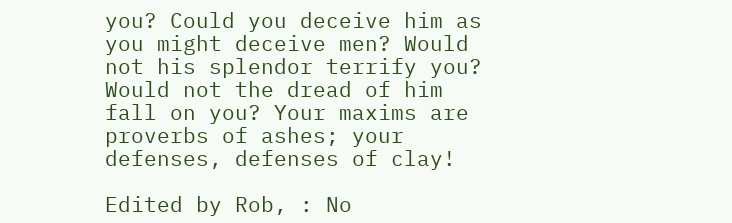you? Could you deceive him as you might deceive men? Would not his splendor terrify you? Would not the dread of him fall on you? Your maxims are proverbs of ashes; your defenses, defenses of clay!

Edited by Rob, : No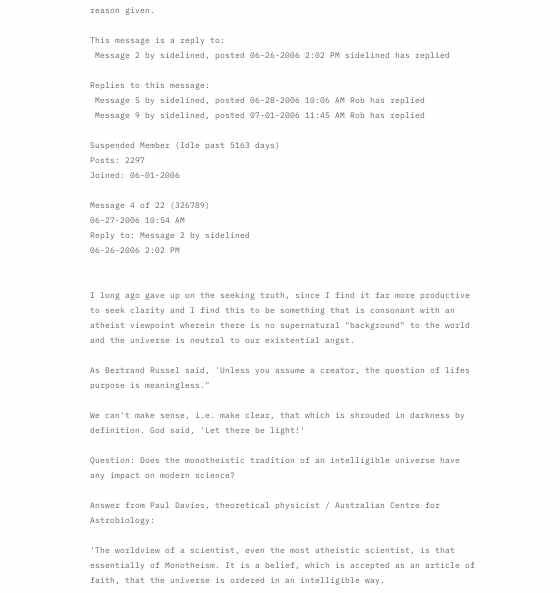reason given.

This message is a reply to:
 Message 2 by sidelined, posted 06-26-2006 2:02 PM sidelined has replied

Replies to this message:
 Message 5 by sidelined, posted 06-28-2006 10:06 AM Rob has replied
 Message 9 by sidelined, posted 07-01-2006 11:45 AM Rob has replied

Suspended Member (Idle past 5163 days)
Posts: 2297
Joined: 06-01-2006

Message 4 of 22 (326789)
06-27-2006 10:54 AM
Reply to: Message 2 by sidelined
06-26-2006 2:02 PM


I long ago gave up on the seeking truth, since I find it far more productive to seek clarity and I find this to be something that is consonant with an atheist viewpoint wherein there is no supernatural "background" to the world and the universe is neutral to our existential angst.

As Bertrand Russel said, 'Unless you assume a creator, the question of lifes purpose is meaningless."

We can't make sense, i.e. make clear, that which is shrouded in darkness by definition. God said, 'Let there be light!'

Question: Does the monotheistic tradition of an intelligible universe have any impact on modern science?

Answer from Paul Davies, theoretical physicist / Australian Centre for Astrobiology:

‘The worldview of a scientist, even the most atheistic scientist, is that essentially of Monotheism. It is a belief, which is accepted as an article of faith, that the universe is ordered in an intelligible way.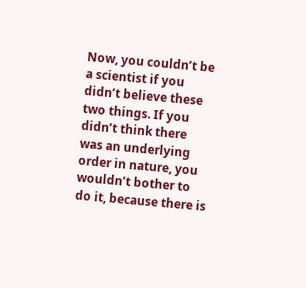Now, you couldn’t be a scientist if you didn’t believe these two things. If you didn’t think there was an underlying order in nature, you wouldn’t bother to do it, because there is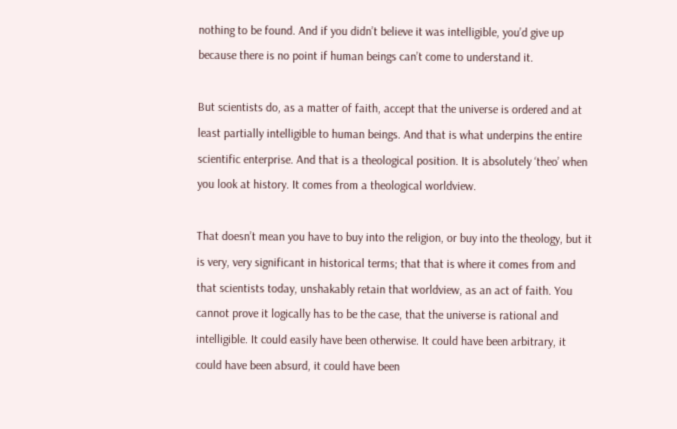nothing to be found. And if you didn’t believe it was intelligible, you’d give up because there is no point if human beings can’t come to understand it.

But scientists do, as a matter of faith, accept that the universe is ordered and at least partially intelligible to human beings. And that is what underpins the entire scientific enterprise. And that is a theological position. It is absolutely ‘theo’ when you look at history. It comes from a theological worldview.

That doesn’t mean you have to buy into the religion, or buy into the theology, but it is very, very significant in historical terms; that that is where it comes from and that scientists today, unshakably retain that worldview, as an act of faith. You cannot prove it logically has to be the case, that the universe is rational and intelligible. It could easily have been otherwise. It could have been arbitrary, it could have been absurd, it could have been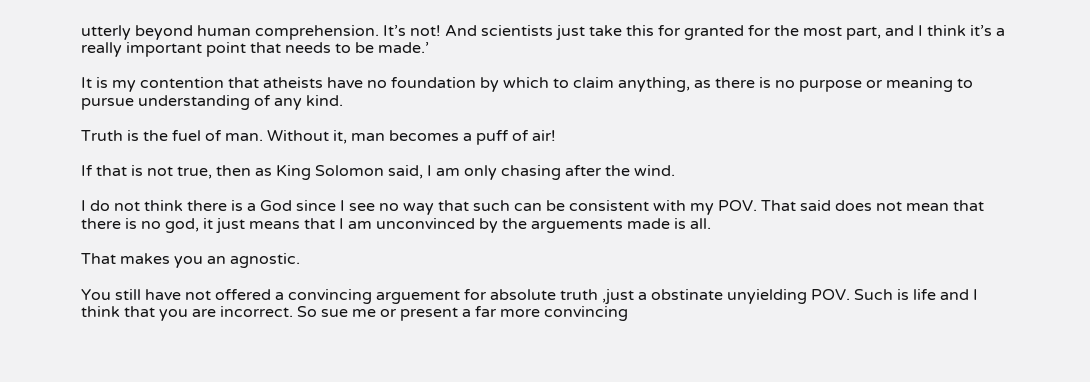utterly beyond human comprehension. It’s not! And scientists just take this for granted for the most part, and I think it’s a really important point that needs to be made.’

It is my contention that atheists have no foundation by which to claim anything, as there is no purpose or meaning to pursue understanding of any kind.

Truth is the fuel of man. Without it, man becomes a puff of air!

If that is not true, then as King Solomon said, I am only chasing after the wind.

I do not think there is a God since I see no way that such can be consistent with my POV. That said does not mean that there is no god, it just means that I am unconvinced by the arguements made is all.

That makes you an agnostic.

You still have not offered a convincing arguement for absolute truth ,just a obstinate unyielding POV. Such is life and I think that you are incorrect. So sue me or present a far more convincing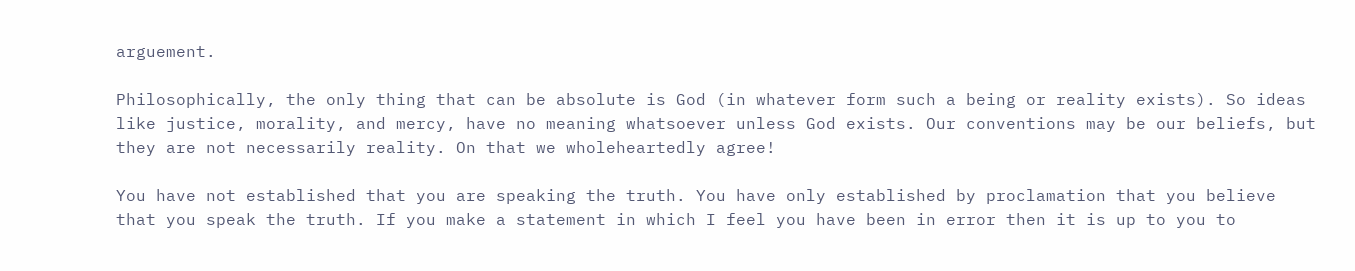arguement.

Philosophically, the only thing that can be absolute is God (in whatever form such a being or reality exists). So ideas like justice, morality, and mercy, have no meaning whatsoever unless God exists. Our conventions may be our beliefs, but they are not necessarily reality. On that we wholeheartedly agree!

You have not established that you are speaking the truth. You have only established by proclamation that you believe that you speak the truth. If you make a statement in which I feel you have been in error then it is up to you to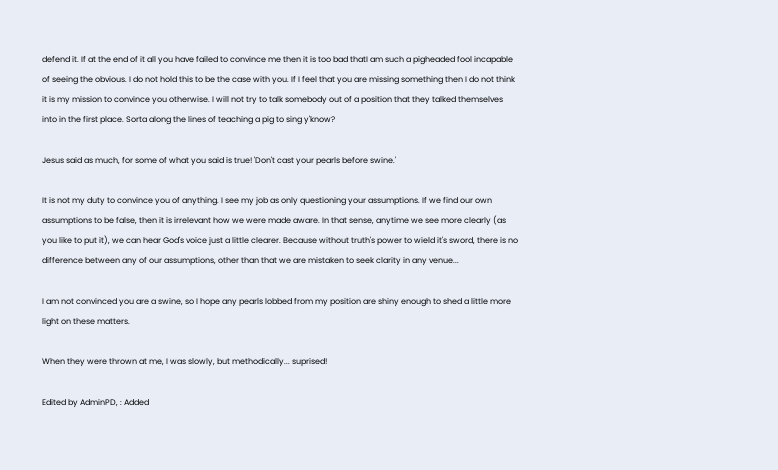defend it. If at the end of it all you have failed to convince me then it is too bad thatI am such a pigheaded fool incapable of seeing the obvious. I do not hold this to be the case with you. If I feel that you are missing something then I do not think it is my mission to convince you otherwise. I will not try to talk somebody out of a position that they talked themselves into in the first place. Sorta along the lines of teaching a pig to sing y'know?

Jesus said as much, for some of what you said is true! 'Don't cast your pearls before swine.'

It is not my duty to convince you of anything. I see my job as only questioning your assumptions. If we find our own assumptions to be false, then it is irrelevant how we were made aware. In that sense, anytime we see more clearly (as you like to put it), we can hear God's voice just a little clearer. Because without truth's power to wield it's sword, there is no difference between any of our assumptions, other than that we are mistaken to seek clarity in any venue...

I am not convinced you are a swine, so I hope any pearls lobbed from my position are shiny enough to shed a little more light on these matters.

When they were thrown at me, I was slowly, but methodically... suprised!

Edited by AdminPD, : Added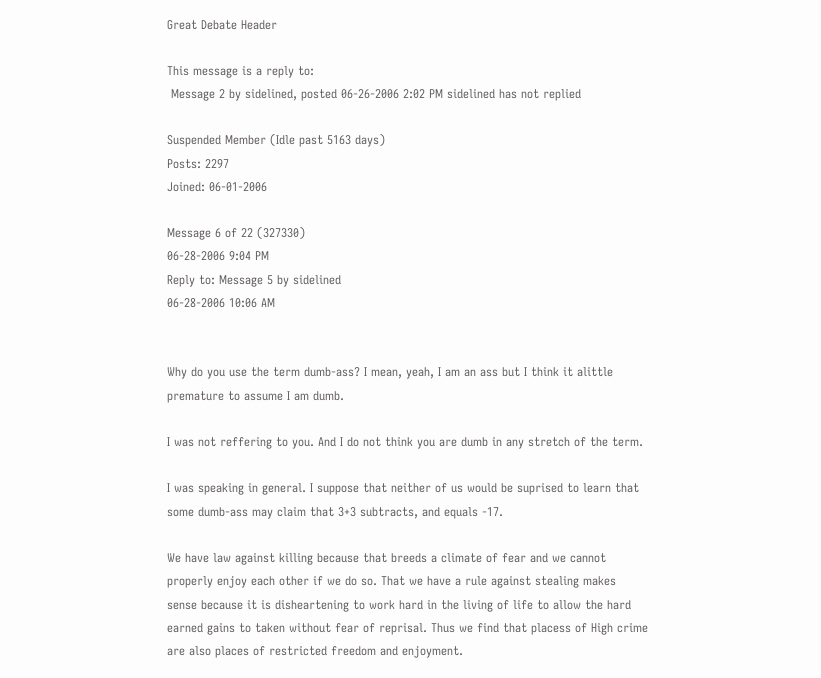Great Debate Header

This message is a reply to:
 Message 2 by sidelined, posted 06-26-2006 2:02 PM sidelined has not replied

Suspended Member (Idle past 5163 days)
Posts: 2297
Joined: 06-01-2006

Message 6 of 22 (327330)
06-28-2006 9:04 PM
Reply to: Message 5 by sidelined
06-28-2006 10:06 AM


Why do you use the term dumb-ass? I mean, yeah, I am an ass but I think it alittle premature to assume I am dumb.

I was not reffering to you. And I do not think you are dumb in any stretch of the term.

I was speaking in general. I suppose that neither of us would be suprised to learn that some dumb-ass may claim that 3+3 subtracts, and equals -17.

We have law against killing because that breeds a climate of fear and we cannot properly enjoy each other if we do so. That we have a rule against stealing makes sense because it is disheartening to work hard in the living of life to allow the hard earned gains to taken without fear of reprisal. Thus we find that placess of High crime are also places of restricted freedom and enjoyment.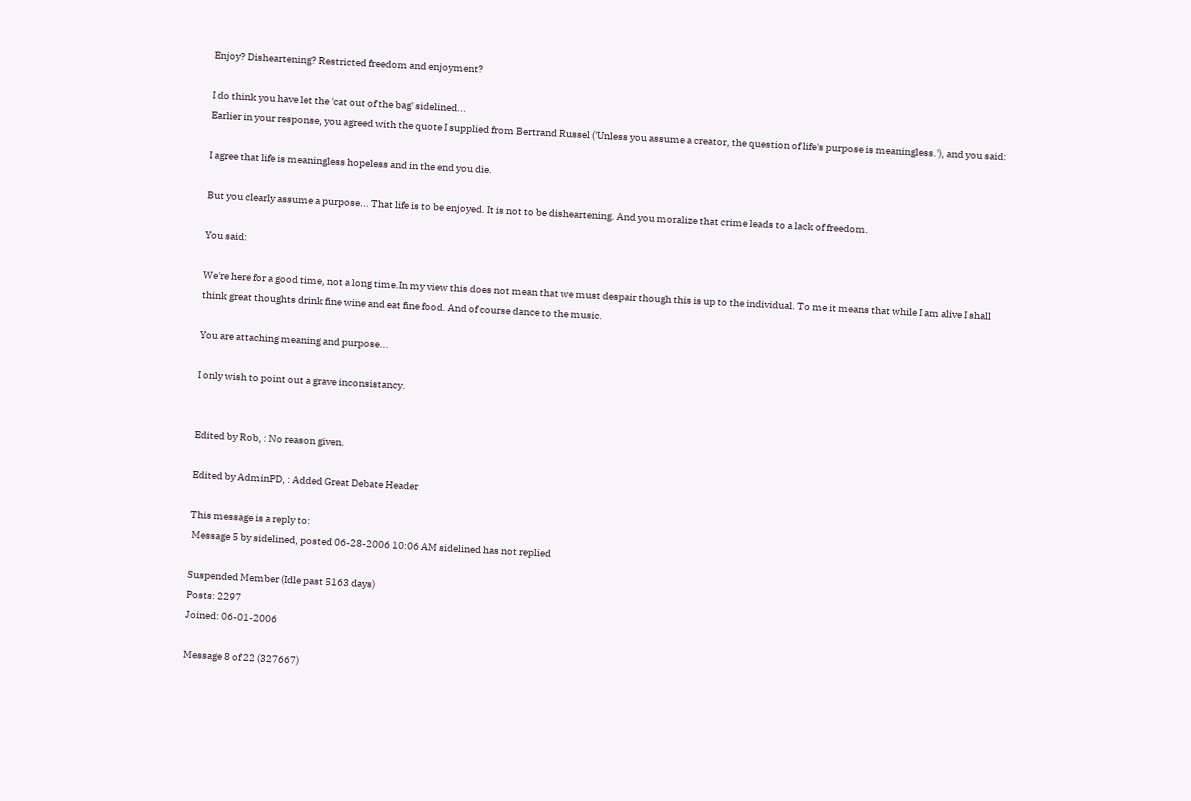Enjoy? Disheartening? Restricted freedom and enjoyment?

I do think you have let the 'cat out of the bag' sidelined...
Earlier in your response, you agreed with the quote I supplied from Bertrand Russel ('Unless you assume a creator, the question of life's purpose is meaningless.'), and you said:

I agree that life is meaningless hopeless and in the end you die.

But you clearly assume a purpose... That life is to be enjoyed. It is not to be disheartening. And you moralize that crime leads to a lack of freedom.

You said:

We're here for a good time, not a long time.In my view this does not mean that we must despair though this is up to the individual. To me it means that while I am alive I shall think great thoughts drink fine wine and eat fine food. And of course dance to the music.

You are attaching meaning and purpose...

I only wish to point out a grave inconsistancy.


Edited by Rob, : No reason given.

Edited by AdminPD, : Added Great Debate Header

This message is a reply to:
 Message 5 by sidelined, posted 06-28-2006 10:06 AM sidelined has not replied

Suspended Member (Idle past 5163 days)
Posts: 2297
Joined: 06-01-2006

Message 8 of 22 (327667)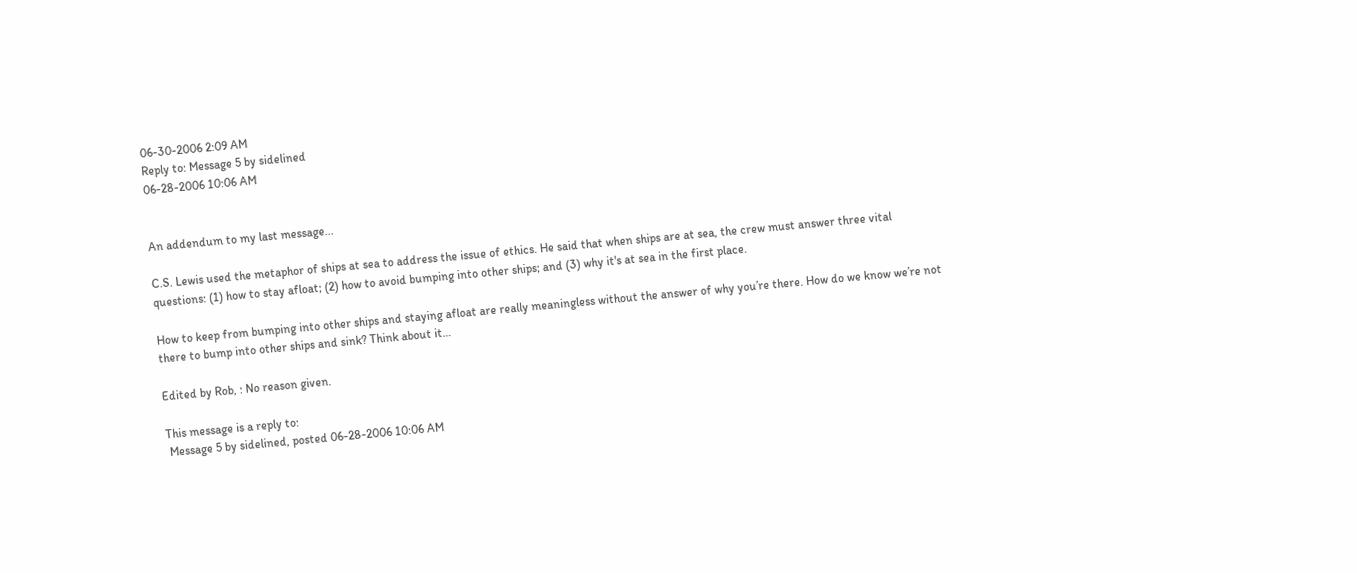06-30-2006 2:09 AM
Reply to: Message 5 by sidelined
06-28-2006 10:06 AM


An addendum to my last message...

C.S. Lewis used the metaphor of ships at sea to address the issue of ethics. He said that when ships are at sea, the crew must answer three vital questions: (1) how to stay afloat; (2) how to avoid bumping into other ships; and (3) why it's at sea in the first place.

How to keep from bumping into other ships and staying afloat are really meaningless without the answer of why you’re there. How do we know we’re not there to bump into other ships and sink? Think about it…

Edited by Rob, : No reason given.

This message is a reply to:
 Message 5 by sidelined, posted 06-28-2006 10:06 AM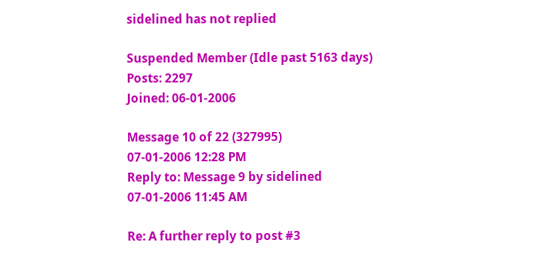sidelined has not replied

Suspended Member (Idle past 5163 days)
Posts: 2297
Joined: 06-01-2006

Message 10 of 22 (327995)
07-01-2006 12:28 PM
Reply to: Message 9 by sidelined
07-01-2006 11:45 AM

Re: A further reply to post #3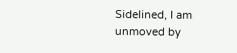Sidelined, I am unmoved by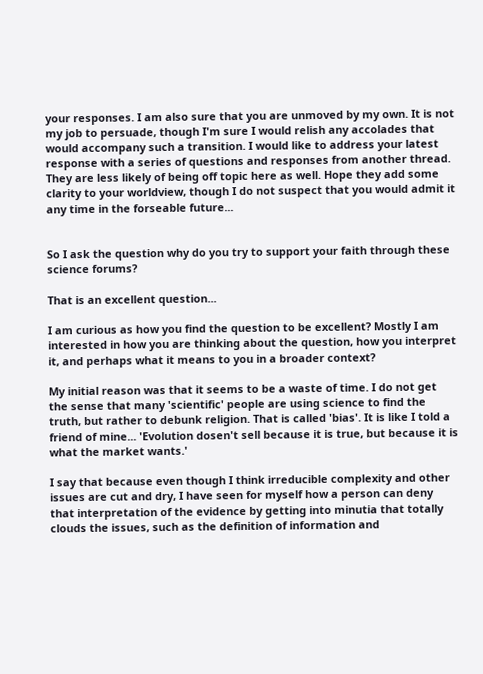your responses. I am also sure that you are unmoved by my own. It is not my job to persuade, though I'm sure I would relish any accolades that would accompany such a transition. I would like to address your latest response with a series of questions and responses from another thread. They are less likely of being off topic here as well. Hope they add some clarity to your worldview, though I do not suspect that you would admit it any time in the forseable future...


So I ask the question why do you try to support your faith through these science forums?

That is an excellent question...

I am curious as how you find the question to be excellent? Mostly I am interested in how you are thinking about the question, how you interpret it, and perhaps what it means to you in a broader context?

My initial reason was that it seems to be a waste of time. I do not get the sense that many 'scientific' people are using science to find the truth, but rather to debunk religion. That is called 'bias'. It is like I told a friend of mine... 'Evolution dosen't sell because it is true, but because it is what the market wants.'

I say that because even though I think irreducible complexity and other issues are cut and dry, I have seen for myself how a person can deny that interpretation of the evidence by getting into minutia that totally clouds the issues, such as the definition of information and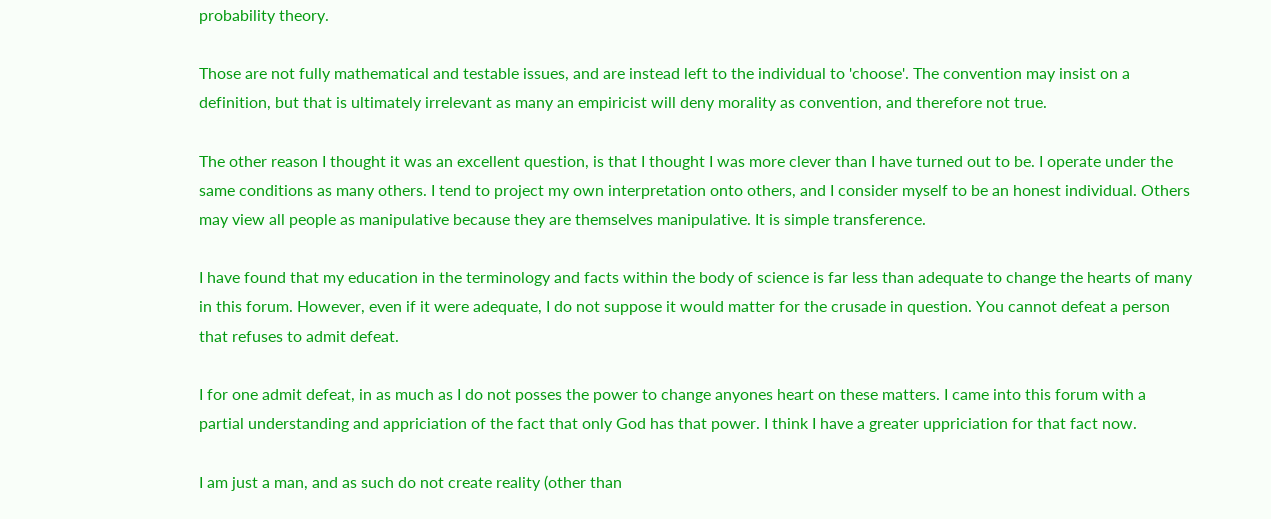probability theory.

Those are not fully mathematical and testable issues, and are instead left to the individual to 'choose'. The convention may insist on a definition, but that is ultimately irrelevant as many an empiricist will deny morality as convention, and therefore not true.

The other reason I thought it was an excellent question, is that I thought I was more clever than I have turned out to be. I operate under the same conditions as many others. I tend to project my own interpretation onto others, and I consider myself to be an honest individual. Others may view all people as manipulative because they are themselves manipulative. It is simple transference.

I have found that my education in the terminology and facts within the body of science is far less than adequate to change the hearts of many in this forum. However, even if it were adequate, I do not suppose it would matter for the crusade in question. You cannot defeat a person that refuses to admit defeat.

I for one admit defeat, in as much as I do not posses the power to change anyones heart on these matters. I came into this forum with a partial understanding and appriciation of the fact that only God has that power. I think I have a greater uppriciation for that fact now.

I am just a man, and as such do not create reality (other than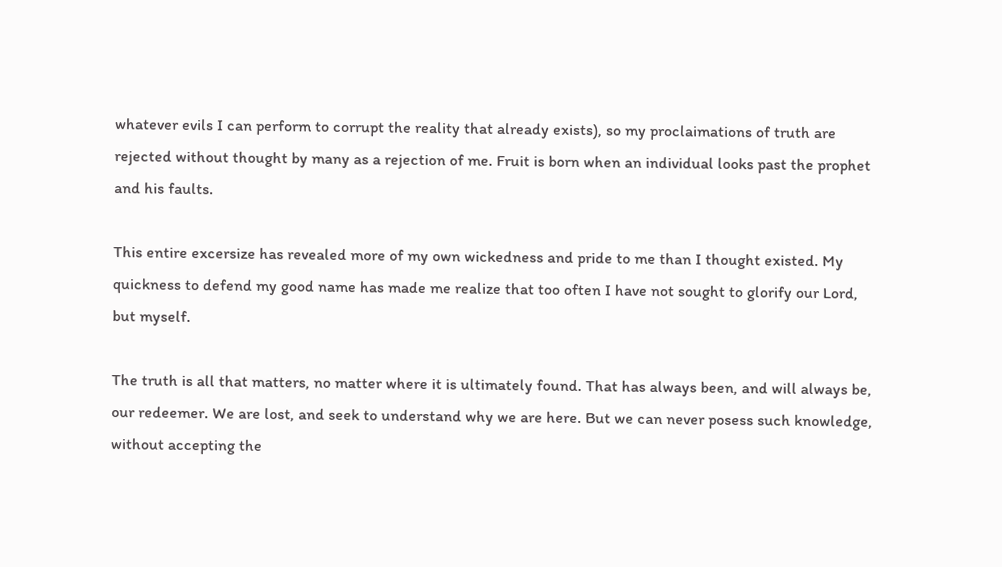whatever evils I can perform to corrupt the reality that already exists), so my proclaimations of truth are rejected without thought by many as a rejection of me. Fruit is born when an individual looks past the prophet and his faults.

This entire excersize has revealed more of my own wickedness and pride to me than I thought existed. My quickness to defend my good name has made me realize that too often I have not sought to glorify our Lord, but myself.

The truth is all that matters, no matter where it is ultimately found. That has always been, and will always be, our redeemer. We are lost, and seek to understand why we are here. But we can never posess such knowledge, without accepting the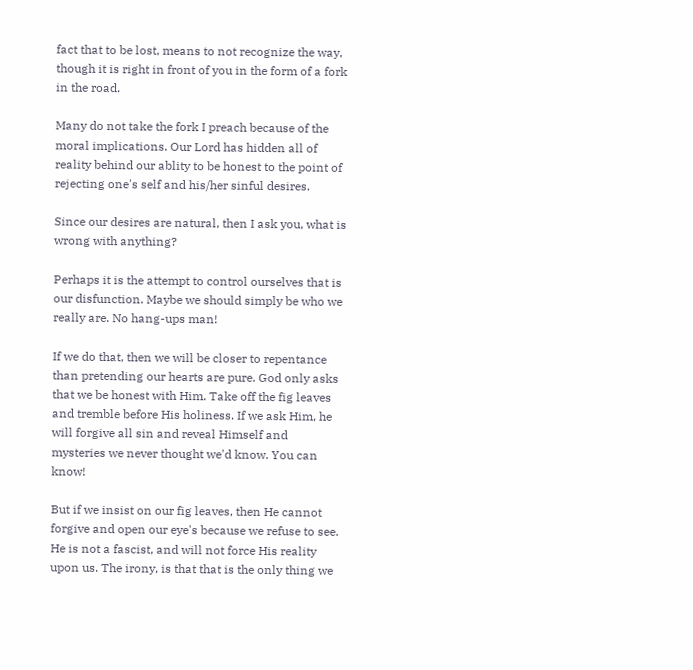fact that to be lost, means to not recognize the way, though it is right in front of you in the form of a fork in the road.

Many do not take the fork I preach because of the moral implications. Our Lord has hidden all of reality behind our ablity to be honest to the point of rejecting one's self and his/her sinful desires.

Since our desires are natural, then I ask you, what is wrong with anything?

Perhaps it is the attempt to control ourselves that is our disfunction. Maybe we should simply be who we really are. No hang-ups man!

If we do that, then we will be closer to repentance than pretending our hearts are pure. God only asks that we be honest with Him. Take off the fig leaves and tremble before His holiness. If we ask Him, he will forgive all sin and reveal Himself and mysteries we never thought we'd know. You can know!

But if we insist on our fig leaves, then He cannot forgive and open our eye's because we refuse to see. He is not a fascist, and will not force His reality upon us. The irony, is that that is the only thing we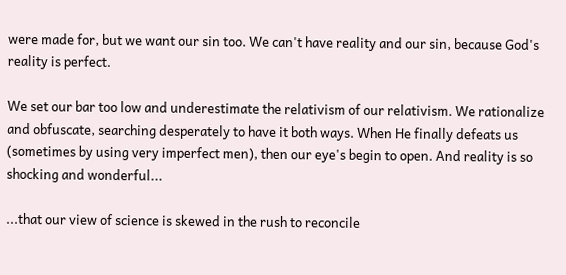were made for, but we want our sin too. We can't have reality and our sin, because God's reality is perfect.

We set our bar too low and underestimate the relativism of our relativism. We rationalize and obfuscate, searching desperately to have it both ways. When He finally defeats us (sometimes by using very imperfect men), then our eye's begin to open. And reality is so shocking and wonderful...

...that our view of science is skewed in the rush to reconcile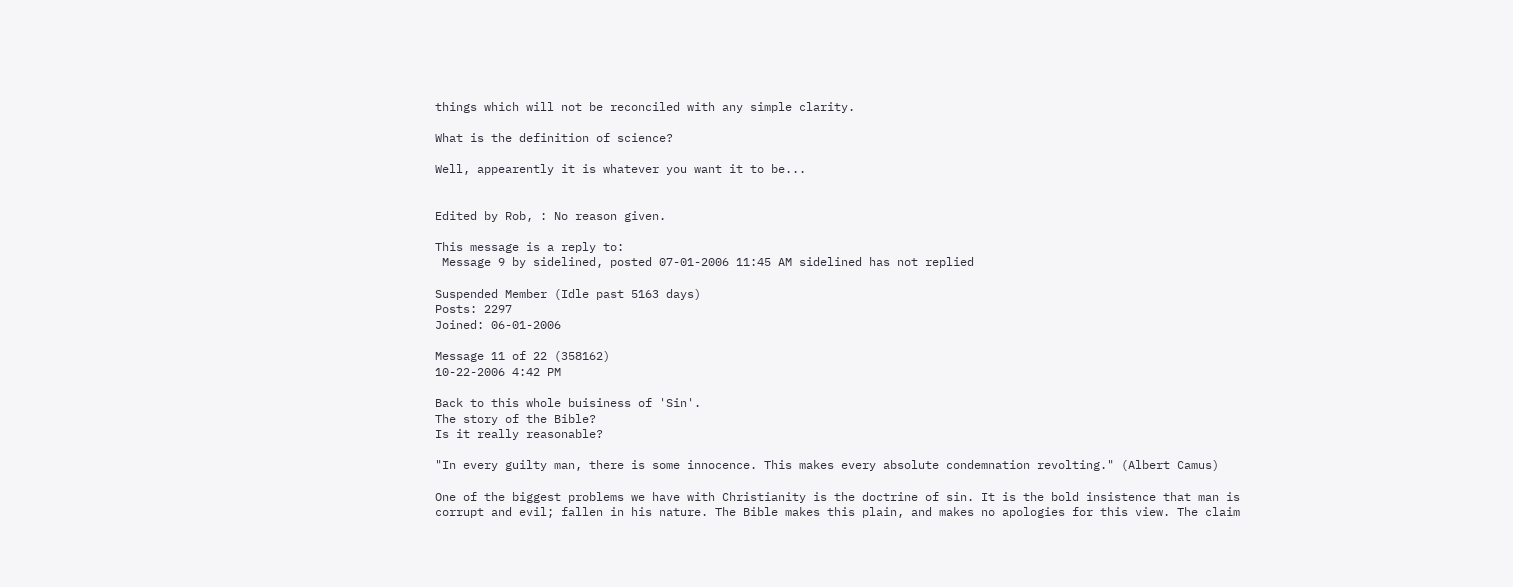things which will not be reconciled with any simple clarity.

What is the definition of science?

Well, appearently it is whatever you want it to be...


Edited by Rob, : No reason given.

This message is a reply to:
 Message 9 by sidelined, posted 07-01-2006 11:45 AM sidelined has not replied

Suspended Member (Idle past 5163 days)
Posts: 2297
Joined: 06-01-2006

Message 11 of 22 (358162)
10-22-2006 4:42 PM

Back to this whole buisiness of 'Sin'.
The story of the Bible?
Is it really reasonable?

"In every guilty man, there is some innocence. This makes every absolute condemnation revolting." (Albert Camus)

One of the biggest problems we have with Christianity is the doctrine of sin. It is the bold insistence that man is corrupt and evil; fallen in his nature. The Bible makes this plain, and makes no apologies for this view. The claim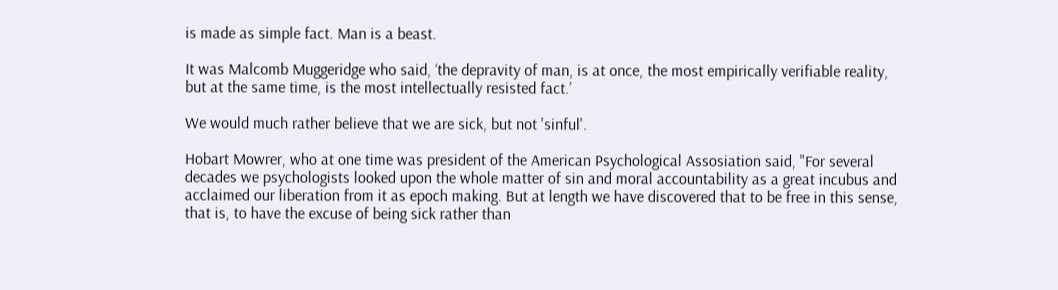is made as simple fact. Man is a beast.

It was Malcomb Muggeridge who said, ‘the depravity of man, is at once, the most empirically verifiable reality, but at the same time, is the most intellectually resisted fact.’

We would much rather believe that we are sick, but not 'sinful'.

Hobart Mowrer, who at one time was president of the American Psychological Assosiation said, "For several decades we psychologists looked upon the whole matter of sin and moral accountability as a great incubus and acclaimed our liberation from it as epoch making. But at length we have discovered that to be free in this sense, that is, to have the excuse of being sick rather than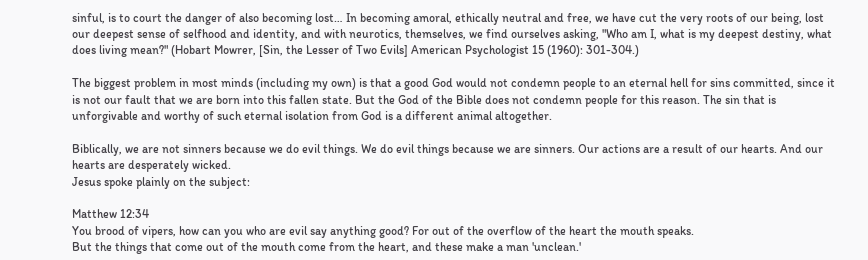sinful, is to court the danger of also becoming lost… In becoming amoral, ethically neutral and free, we have cut the very roots of our being, lost our deepest sense of selfhood and identity, and with neurotics, themselves, we find ourselves asking, "Who am I, what is my deepest destiny, what does living mean?" (Hobart Mowrer, [Sin, the Lesser of Two Evils] American Psychologist 15 (1960): 301-304.)

The biggest problem in most minds (including my own) is that a good God would not condemn people to an eternal hell for sins committed, since it is not our fault that we are born into this fallen state. But the God of the Bible does not condemn people for this reason. The sin that is unforgivable and worthy of such eternal isolation from God is a different animal altogether.

Biblically, we are not sinners because we do evil things. We do evil things because we are sinners. Our actions are a result of our hearts. And our hearts are desperately wicked.
Jesus spoke plainly on the subject:

Matthew 12:34
You brood of vipers, how can you who are evil say anything good? For out of the overflow of the heart the mouth speaks.
But the things that come out of the mouth come from the heart, and these make a man 'unclean.'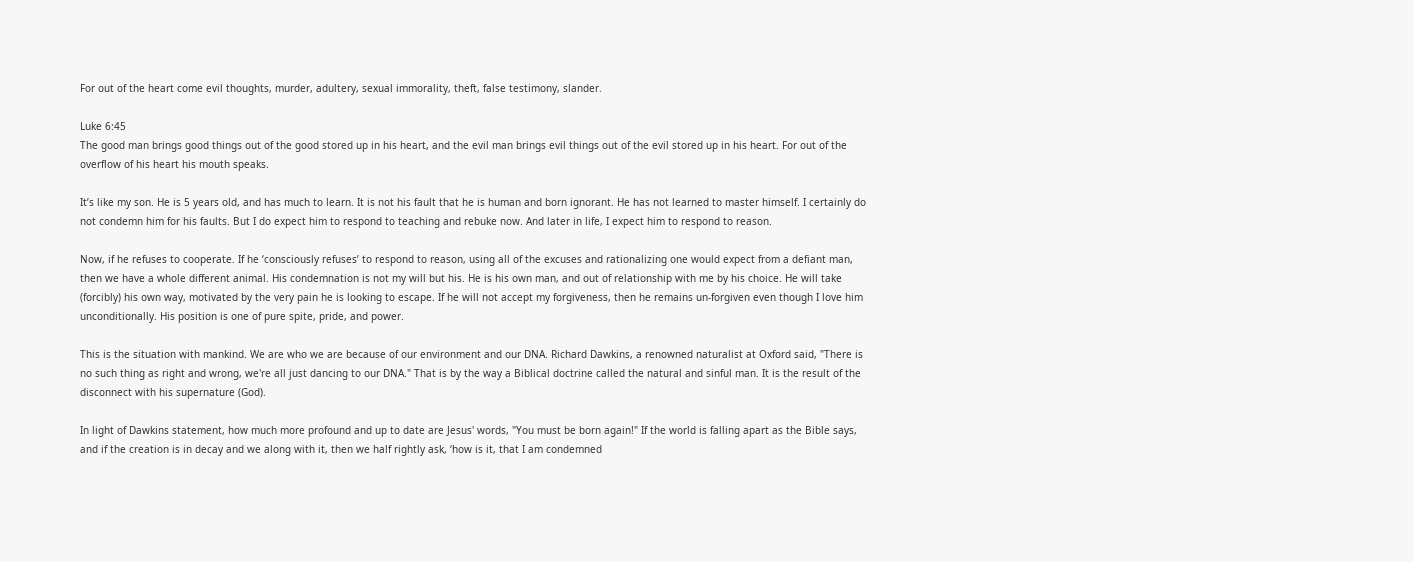For out of the heart come evil thoughts, murder, adultery, sexual immorality, theft, false testimony, slander.

Luke 6:45
The good man brings good things out of the good stored up in his heart, and the evil man brings evil things out of the evil stored up in his heart. For out of the overflow of his heart his mouth speaks.

It’s like my son. He is 5 years old, and has much to learn. It is not his fault that he is human and born ignorant. He has not learned to master himself. I certainly do not condemn him for his faults. But I do expect him to respond to teaching and rebuke now. And later in life, I expect him to respond to reason.

Now, if he refuses to cooperate. If he ‘consciously refuses’ to respond to reason, using all of the excuses and rationalizing one would expect from a defiant man, then we have a whole different animal. His condemnation is not my will but his. He is his own man, and out of relationship with me by his choice. He will take (forcibly) his own way, motivated by the very pain he is looking to escape. If he will not accept my forgiveness, then he remains un-forgiven even though I love him unconditionally. His position is one of pure spite, pride, and power.

This is the situation with mankind. We are who we are because of our environment and our DNA. Richard Dawkins, a renowned naturalist at Oxford said, "There is no such thing as right and wrong, we're all just dancing to our DNA." That is by the way a Biblical doctrine called the natural and sinful man. It is the result of the disconnect with his supernature (God).

In light of Dawkins statement, how much more profound and up to date are Jesus' words, "You must be born again!" If the world is falling apart as the Bible says, and if the creation is in decay and we along with it, then we half rightly ask, ‘how is it, that I am condemned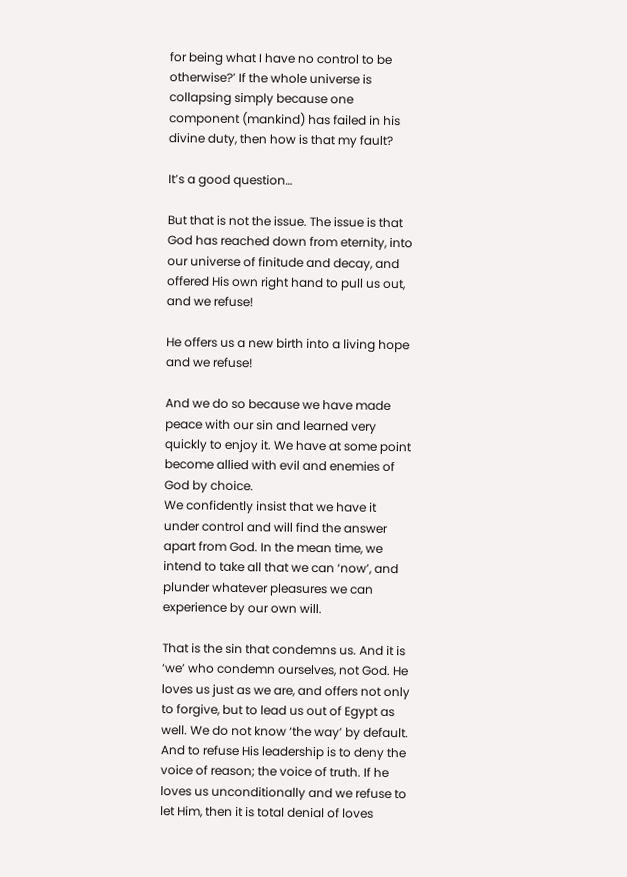for being what I have no control to be otherwise?’ If the whole universe is collapsing simply because one component (mankind) has failed in his divine duty, then how is that my fault?

It’s a good question…

But that is not the issue. The issue is that God has reached down from eternity, into our universe of finitude and decay, and offered His own right hand to pull us out, and we refuse!

He offers us a new birth into a living hope and we refuse!

And we do so because we have made peace with our sin and learned very quickly to enjoy it. We have at some point become allied with evil and enemies of God by choice.
We confidently insist that we have it under control and will find the answer apart from God. In the mean time, we intend to take all that we can ‘now’, and plunder whatever pleasures we can experience by our own will.

That is the sin that condemns us. And it is ‘we’ who condemn ourselves, not God. He loves us just as we are, and offers not only to forgive, but to lead us out of Egypt as well. We do not know ‘the way’ by default. And to refuse His leadership is to deny the voice of reason; the voice of truth. If he loves us unconditionally and we refuse to let Him, then it is total denial of loves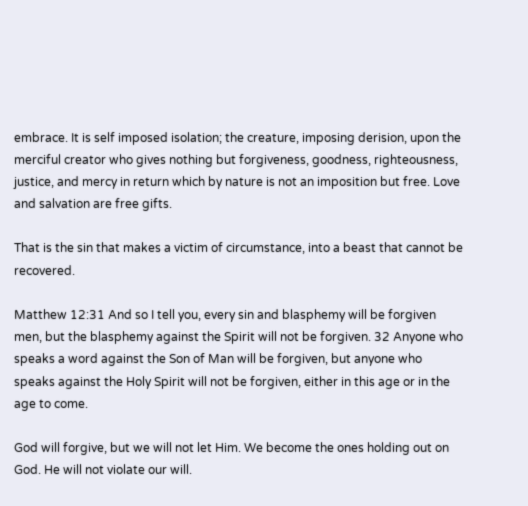embrace. It is self imposed isolation; the creature, imposing derision, upon the merciful creator who gives nothing but forgiveness, goodness, righteousness, justice, and mercy in return which by nature is not an imposition but free. Love and salvation are free gifts.

That is the sin that makes a victim of circumstance, into a beast that cannot be recovered.

Matthew 12:31 And so I tell you, every sin and blasphemy will be forgiven men, but the blasphemy against the Spirit will not be forgiven. 32 Anyone who speaks a word against the Son of Man will be forgiven, but anyone who speaks against the Holy Spirit will not be forgiven, either in this age or in the age to come.

God will forgive, but we will not let Him. We become the ones holding out on God. He will not violate our will.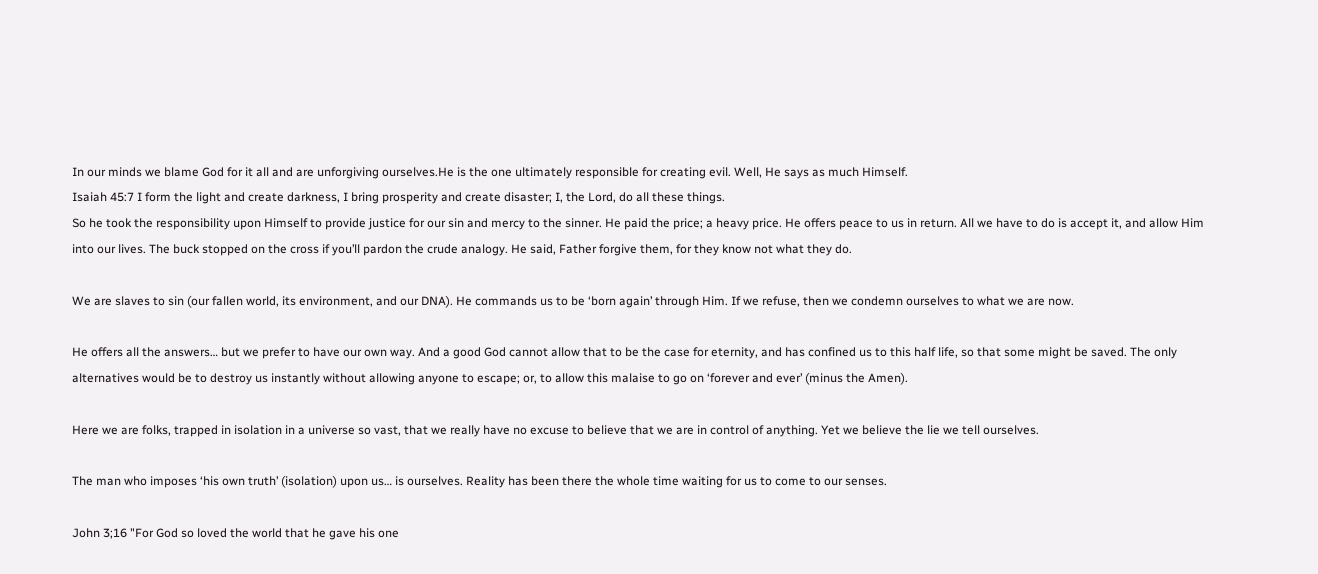In our minds we blame God for it all and are unforgiving ourselves.He is the one ultimately responsible for creating evil. Well, He says as much Himself.
Isaiah 45:7 I form the light and create darkness, I bring prosperity and create disaster; I, the Lord, do all these things.
So he took the responsibility upon Himself to provide justice for our sin and mercy to the sinner. He paid the price; a heavy price. He offers peace to us in return. All we have to do is accept it, and allow Him into our lives. The buck stopped on the cross if you’ll pardon the crude analogy. He said, Father forgive them, for they know not what they do.

We are slaves to sin (our fallen world, its environment, and our DNA). He commands us to be ‘born again’ through Him. If we refuse, then we condemn ourselves to what we are now.

He offers all the answers… but we prefer to have our own way. And a good God cannot allow that to be the case for eternity, and has confined us to this half life, so that some might be saved. The only alternatives would be to destroy us instantly without allowing anyone to escape; or, to allow this malaise to go on ‘forever and ever’ (minus the Amen).

Here we are folks, trapped in isolation in a universe so vast, that we really have no excuse to believe that we are in control of anything. Yet we believe the lie we tell ourselves.

The man who imposes ‘his own truth’ (isolation) upon us… is ourselves. Reality has been there the whole time waiting for us to come to our senses.

John 3;16 "For God so loved the world that he gave his one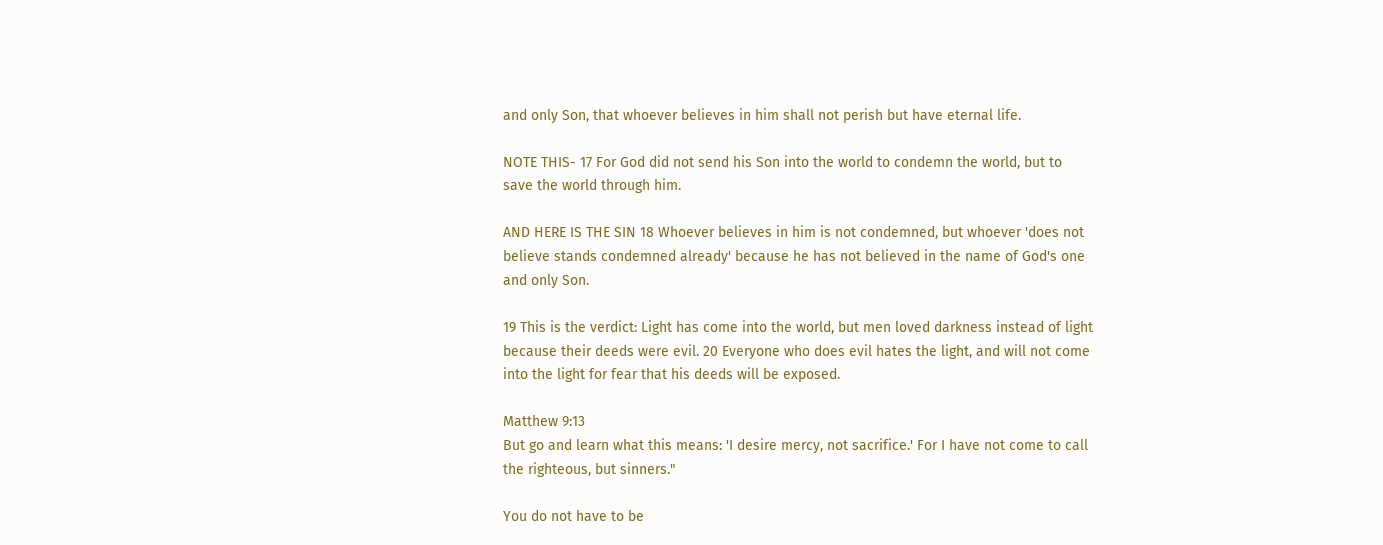and only Son, that whoever believes in him shall not perish but have eternal life.

NOTE THIS- 17 For God did not send his Son into the world to condemn the world, but to save the world through him.

AND HERE IS THE SIN 18 Whoever believes in him is not condemned, but whoever 'does not believe stands condemned already' because he has not believed in the name of God's one and only Son.

19 This is the verdict: Light has come into the world, but men loved darkness instead of light because their deeds were evil. 20 Everyone who does evil hates the light, and will not come into the light for fear that his deeds will be exposed.

Matthew 9:13
But go and learn what this means: 'I desire mercy, not sacrifice.' For I have not come to call the righteous, but sinners."

You do not have to be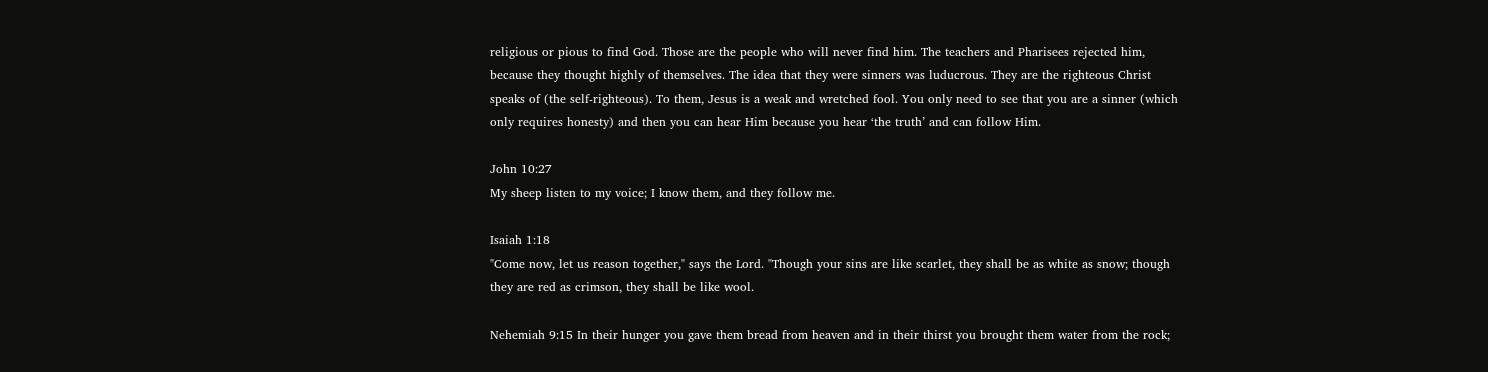religious or pious to find God. Those are the people who will never find him. The teachers and Pharisees rejected him, because they thought highly of themselves. The idea that they were sinners was luducrous. They are the righteous Christ speaks of (the self-righteous). To them, Jesus is a weak and wretched fool. You only need to see that you are a sinner (which only requires honesty) and then you can hear Him because you hear ‘the truth’ and can follow Him.

John 10:27
My sheep listen to my voice; I know them, and they follow me.

Isaiah 1:18
"Come now, let us reason together," says the Lord. "Though your sins are like scarlet, they shall be as white as snow; though they are red as crimson, they shall be like wool.

Nehemiah 9:15 In their hunger you gave them bread from heaven and in their thirst you brought them water from the rock;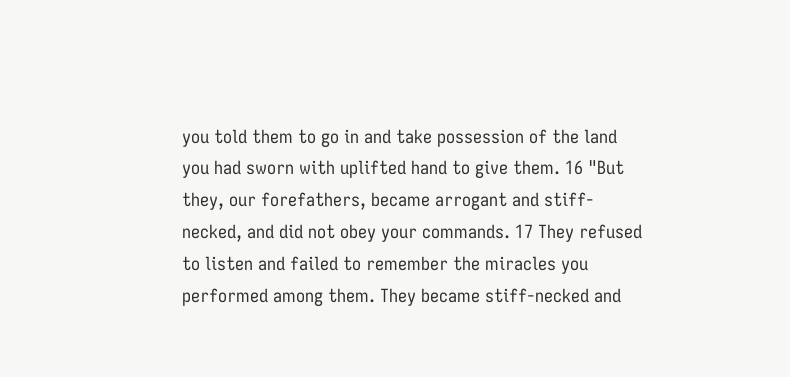you told them to go in and take possession of the land you had sworn with uplifted hand to give them. 16 "But they, our forefathers, became arrogant and stiff-necked, and did not obey your commands. 17 They refused to listen and failed to remember the miracles you performed among them. They became stiff-necked and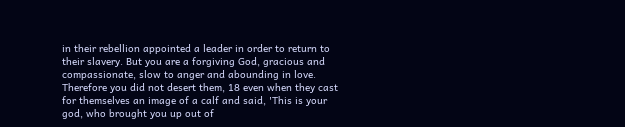in their rebellion appointed a leader in order to return to their slavery. But you are a forgiving God, gracious and compassionate, slow to anger and abounding in love. Therefore you did not desert them, 18 even when they cast for themselves an image of a calf and said, 'This is your god, who brought you up out of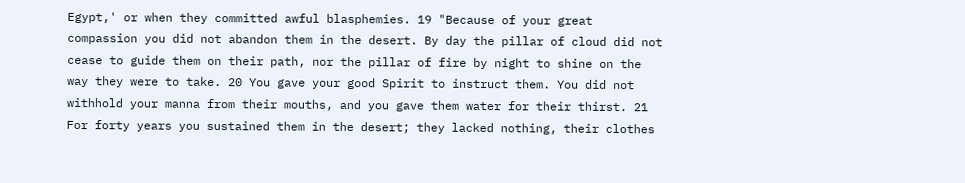Egypt,' or when they committed awful blasphemies. 19 "Because of your great compassion you did not abandon them in the desert. By day the pillar of cloud did not cease to guide them on their path, nor the pillar of fire by night to shine on the way they were to take. 20 You gave your good Spirit to instruct them. You did not withhold your manna from their mouths, and you gave them water for their thirst. 21 For forty years you sustained them in the desert; they lacked nothing, their clothes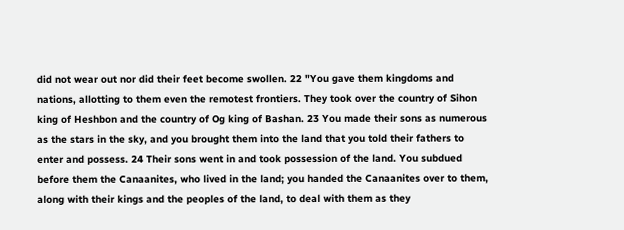did not wear out nor did their feet become swollen. 22 "You gave them kingdoms and nations, allotting to them even the remotest frontiers. They took over the country of Sihon king of Heshbon and the country of Og king of Bashan. 23 You made their sons as numerous as the stars in the sky, and you brought them into the land that you told their fathers to enter and possess. 24 Their sons went in and took possession of the land. You subdued before them the Canaanites, who lived in the land; you handed the Canaanites over to them, along with their kings and the peoples of the land, to deal with them as they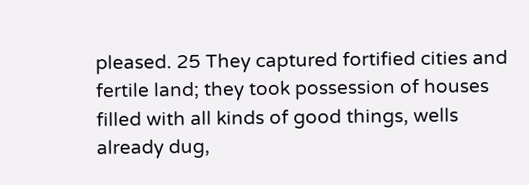pleased. 25 They captured fortified cities and fertile land; they took possession of houses filled with all kinds of good things, wells already dug,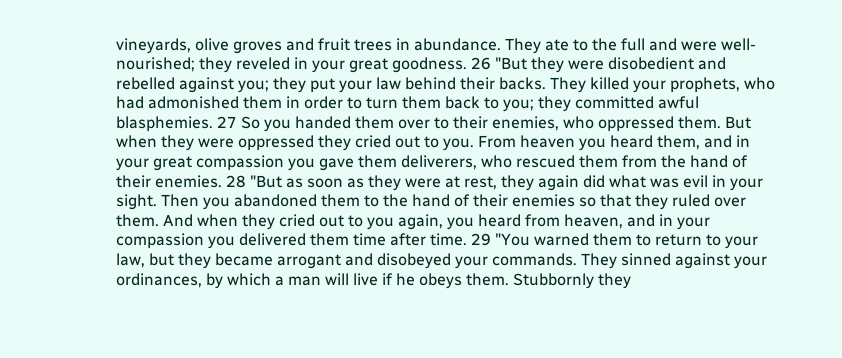vineyards, olive groves and fruit trees in abundance. They ate to the full and were well-nourished; they reveled in your great goodness. 26 "But they were disobedient and rebelled against you; they put your law behind their backs. They killed your prophets, who had admonished them in order to turn them back to you; they committed awful blasphemies. 27 So you handed them over to their enemies, who oppressed them. But when they were oppressed they cried out to you. From heaven you heard them, and in your great compassion you gave them deliverers, who rescued them from the hand of their enemies. 28 "But as soon as they were at rest, they again did what was evil in your sight. Then you abandoned them to the hand of their enemies so that they ruled over them. And when they cried out to you again, you heard from heaven, and in your compassion you delivered them time after time. 29 "You warned them to return to your law, but they became arrogant and disobeyed your commands. They sinned against your ordinances, by which a man will live if he obeys them. Stubbornly they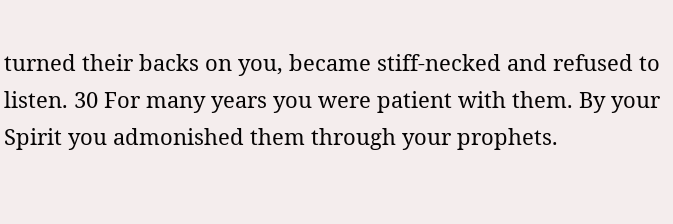turned their backs on you, became stiff-necked and refused to listen. 30 For many years you were patient with them. By your Spirit you admonished them through your prophets.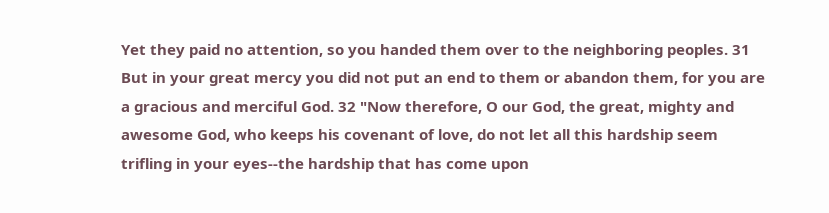Yet they paid no attention, so you handed them over to the neighboring peoples. 31 But in your great mercy you did not put an end to them or abandon them, for you are a gracious and merciful God. 32 "Now therefore, O our God, the great, mighty and awesome God, who keeps his covenant of love, do not let all this hardship seem trifling in your eyes--the hardship that has come upon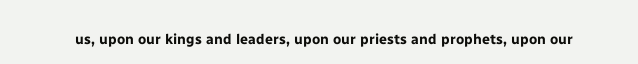us, upon our kings and leaders, upon our priests and prophets, upon our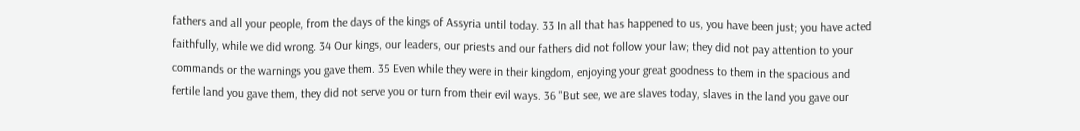fathers and all your people, from the days of the kings of Assyria until today. 33 In all that has happened to us, you have been just; you have acted faithfully, while we did wrong. 34 Our kings, our leaders, our priests and our fathers did not follow your law; they did not pay attention to your commands or the warnings you gave them. 35 Even while they were in their kingdom, enjoying your great goodness to them in the spacious and fertile land you gave them, they did not serve you or turn from their evil ways. 36 "But see, we are slaves today, slaves in the land you gave our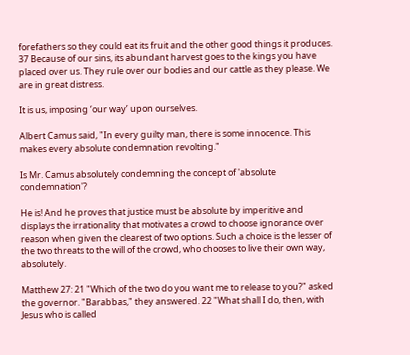forefathers so they could eat its fruit and the other good things it produces. 37 Because of our sins, its abundant harvest goes to the kings you have placed over us. They rule over our bodies and our cattle as they please. We are in great distress.

It is us, imposing ‘our way’ upon ourselves.

Albert Camus said, "In every guilty man, there is some innocence. This makes every absolute condemnation revolting."

Is Mr. Camus absolutely condemning the concept of 'absolute condemnation'?

He is! And he proves that justice must be absolute by imperitive and displays the irrationality that motivates a crowd to choose ignorance over reason when given the clearest of two options. Such a choice is the lesser of the two threats to the will of the crowd, who chooses to live their own way, absolutely.

Matthew 27: 21 "Which of the two do you want me to release to you?" asked the governor. "Barabbas," they answered. 22 "What shall I do, then, with Jesus who is called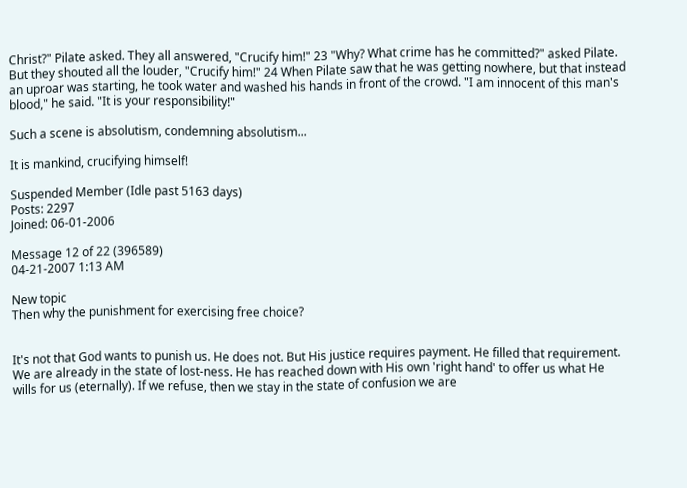Christ?" Pilate asked. They all answered, "Crucify him!" 23 "Why? What crime has he committed?" asked Pilate. But they shouted all the louder, "Crucify him!" 24 When Pilate saw that he was getting nowhere, but that instead an uproar was starting, he took water and washed his hands in front of the crowd. "I am innocent of this man's blood," he said. "It is your responsibility!"

Such a scene is absolutism, condemning absolutism...

It is mankind, crucifying himself!

Suspended Member (Idle past 5163 days)
Posts: 2297
Joined: 06-01-2006

Message 12 of 22 (396589)
04-21-2007 1:13 AM

New topic
Then why the punishment for exercising free choice?


It's not that God wants to punish us. He does not. But His justice requires payment. He filled that requirement. We are already in the state of lost-ness. He has reached down with His own 'right hand' to offer us what He wills for us (eternally). If we refuse, then we stay in the state of confusion we are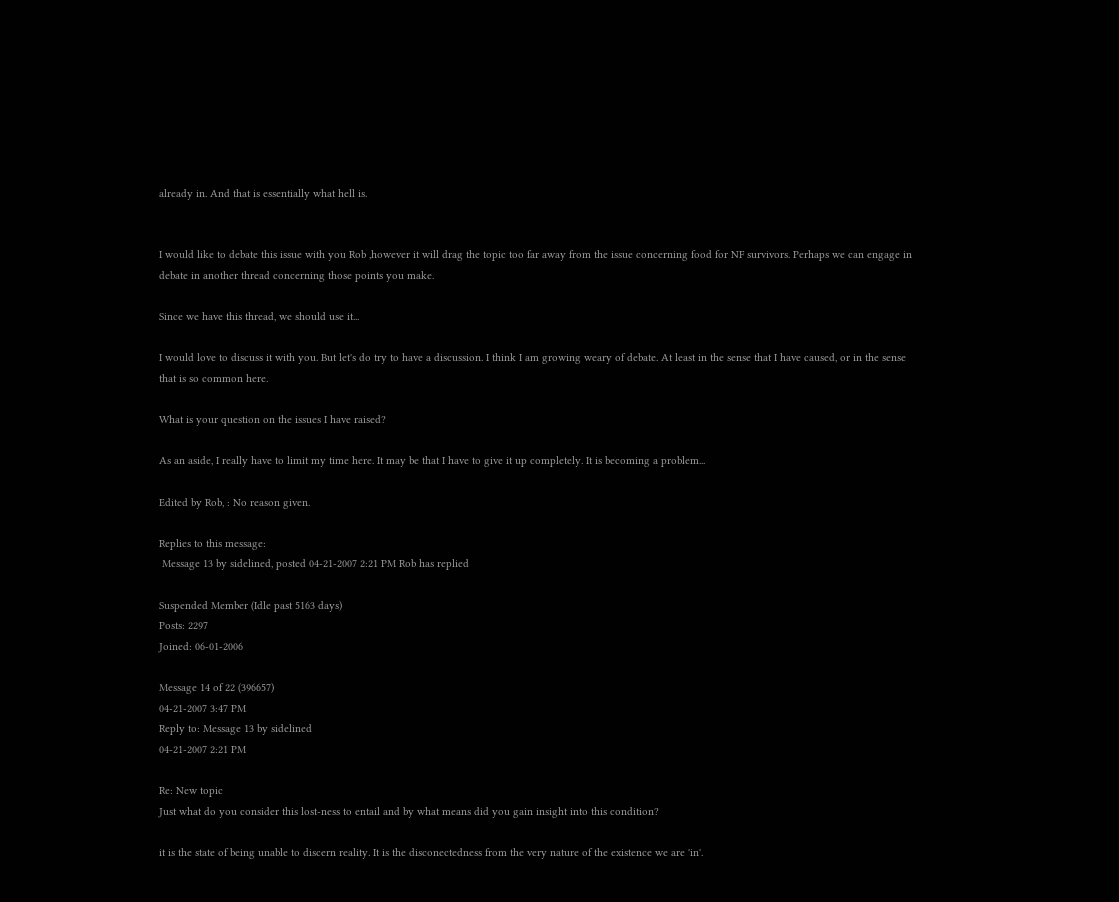already in. And that is essentially what hell is.


I would like to debate this issue with you Rob ,however it will drag the topic too far away from the issue concerning food for NF survivors. Perhaps we can engage in debate in another thread concerning those points you make.

Since we have this thread, we should use it...

I would love to discuss it with you. But let's do try to have a discussion. I think I am growing weary of debate. At least in the sense that I have caused, or in the sense that is so common here.

What is your question on the issues I have raised?

As an aside, I really have to limit my time here. It may be that I have to give it up completely. It is becoming a problem...

Edited by Rob, : No reason given.

Replies to this message:
 Message 13 by sidelined, posted 04-21-2007 2:21 PM Rob has replied

Suspended Member (Idle past 5163 days)
Posts: 2297
Joined: 06-01-2006

Message 14 of 22 (396657)
04-21-2007 3:47 PM
Reply to: Message 13 by sidelined
04-21-2007 2:21 PM

Re: New topic
Just what do you consider this lost-ness to entail and by what means did you gain insight into this condition?

it is the state of being unable to discern reality. It is the disconectedness from the very nature of the existence we are 'in'.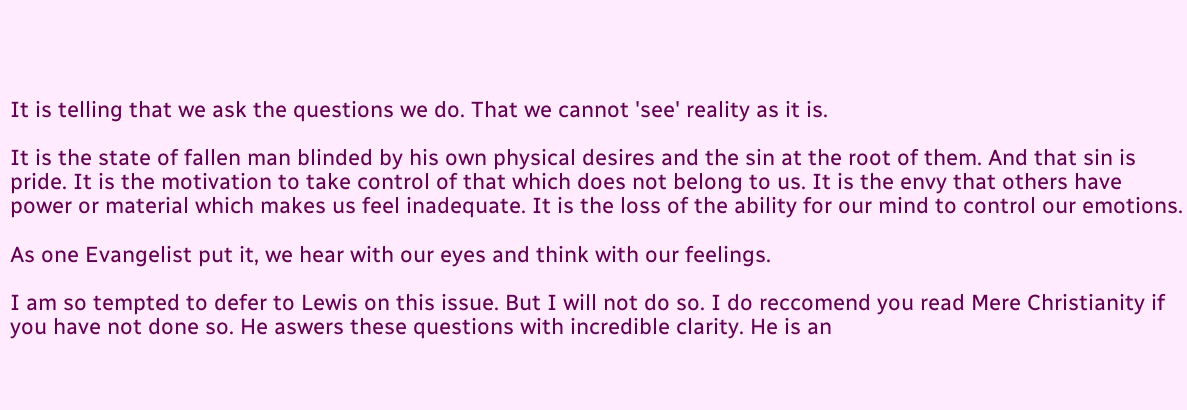It is telling that we ask the questions we do. That we cannot 'see' reality as it is.

It is the state of fallen man blinded by his own physical desires and the sin at the root of them. And that sin is pride. It is the motivation to take control of that which does not belong to us. It is the envy that others have power or material which makes us feel inadequate. It is the loss of the ability for our mind to control our emotions.

As one Evangelist put it, we hear with our eyes and think with our feelings.

I am so tempted to defer to Lewis on this issue. But I will not do so. I do reccomend you read Mere Christianity if you have not done so. He aswers these questions with incredible clarity. He is an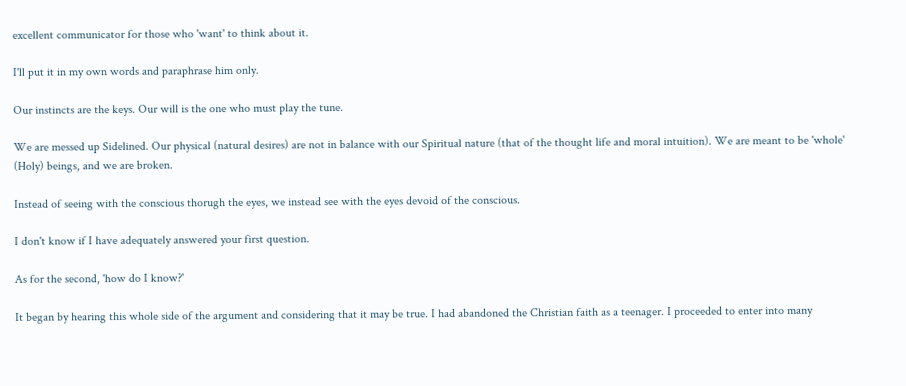excellent communicator for those who 'want' to think about it.

I'll put it in my own words and paraphrase him only.

Our instincts are the keys. Our will is the one who must play the tune.

We are messed up Sidelined. Our physical (natural desires) are not in balance with our Spiritual nature (that of the thought life and moral intuition). We are meant to be 'whole' (Holy) beings, and we are broken.

Instead of seeing with the conscious thorugh the eyes, we instead see with the eyes devoid of the conscious.

I don't know if I have adequately answered your first question.

As for the second, 'how do I know?'

It began by hearing this whole side of the argument and considering that it may be true. I had abandoned the Christian faith as a teenager. I proceeded to enter into many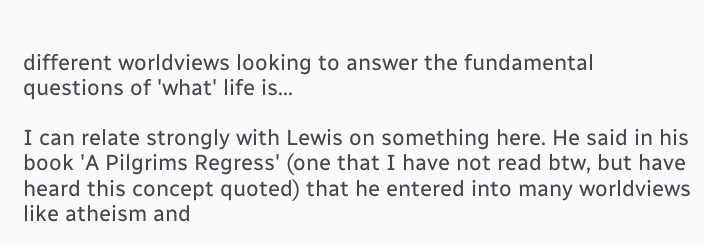different worldviews looking to answer the fundamental questions of 'what' life is...

I can relate strongly with Lewis on something here. He said in his book 'A Pilgrims Regress' (one that I have not read btw, but have heard this concept quoted) that he entered into many worldviews like atheism and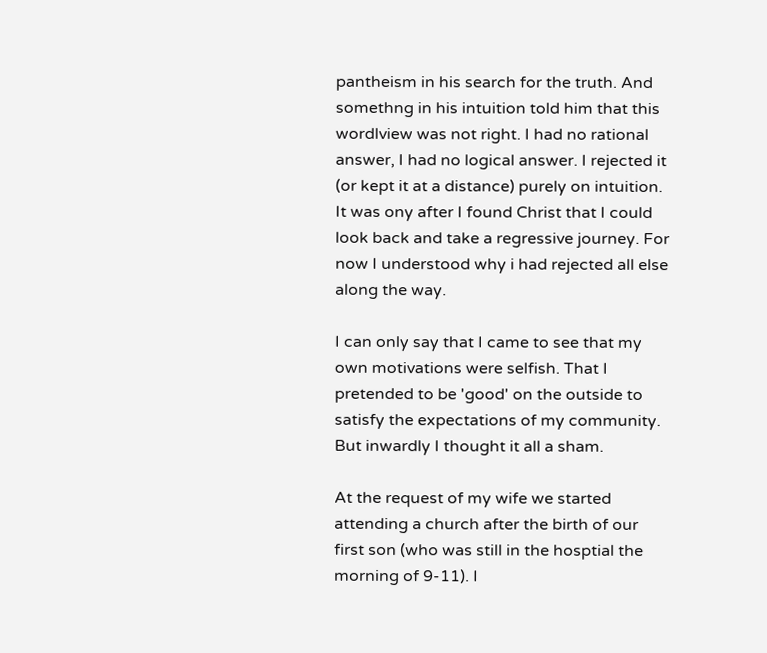pantheism in his search for the truth. And somethng in his intuition told him that this wordlview was not right. I had no rational answer, I had no logical answer. I rejected it (or kept it at a distance) purely on intuition. It was ony after I found Christ that I could look back and take a regressive journey. For now I understood why i had rejected all else along the way.

I can only say that I came to see that my own motivations were selfish. That I pretended to be 'good' on the outside to satisfy the expectations of my community. But inwardly I thought it all a sham.

At the request of my wife we started attending a church after the birth of our first son (who was still in the hosptial the morning of 9-11). I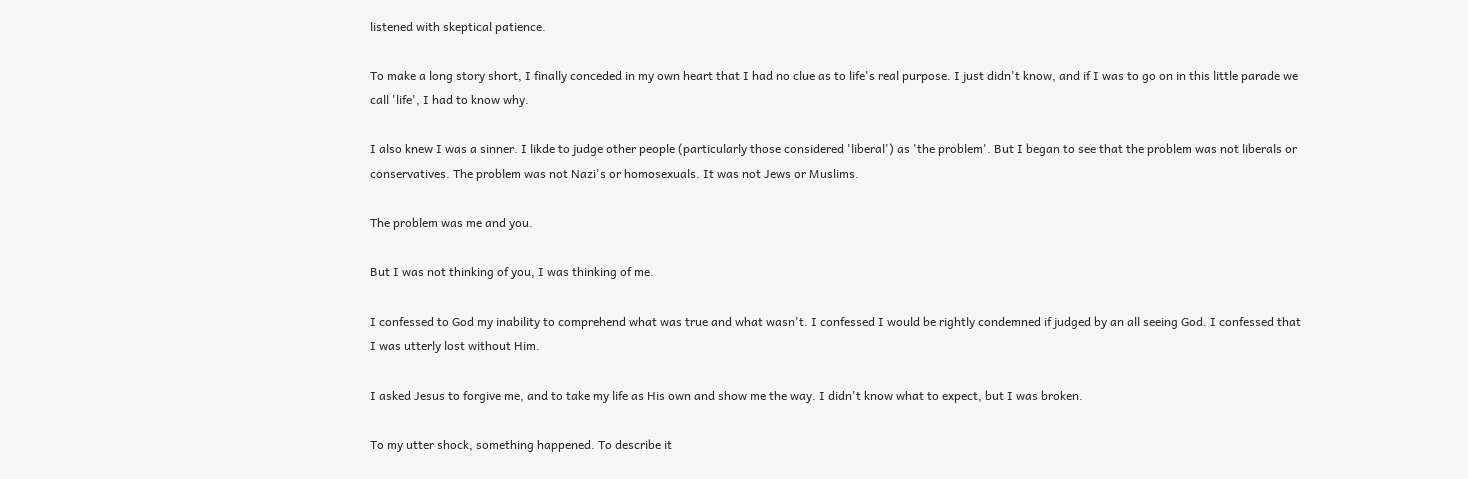listened with skeptical patience.

To make a long story short, I finally conceded in my own heart that I had no clue as to life's real purpose. I just didn't know, and if I was to go on in this little parade we call 'life', I had to know why.

I also knew I was a sinner. I likde to judge other people (particularly those considered 'liberal') as 'the problem'. But I began to see that the problem was not liberals or conservatives. The problem was not Nazi's or homosexuals. It was not Jews or Muslims.

The problem was me and you.

But I was not thinking of you, I was thinking of me.

I confessed to God my inability to comprehend what was true and what wasn't. I confessed I would be rightly condemned if judged by an all seeing God. I confessed that I was utterly lost without Him.

I asked Jesus to forgive me, and to take my life as His own and show me the way. I didn't know what to expect, but I was broken.

To my utter shock, something happened. To describe it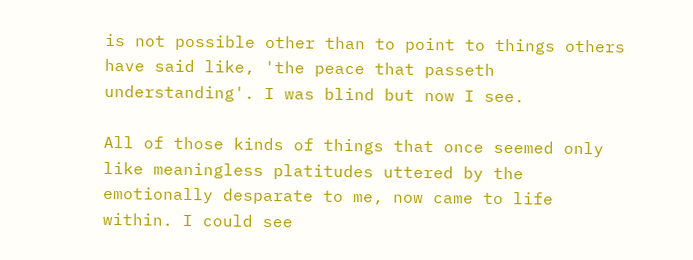is not possible other than to point to things others have said like, 'the peace that passeth understanding'. I was blind but now I see.

All of those kinds of things that once seemed only like meaningless platitudes uttered by the emotionally desparate to me, now came to life within. I could see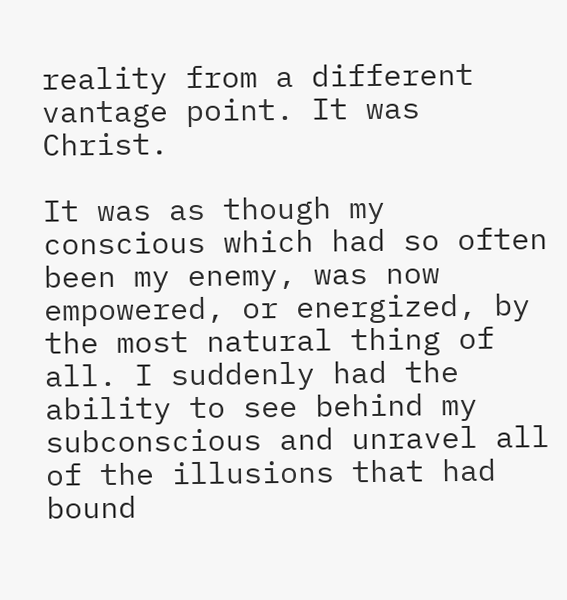reality from a different vantage point. It was Christ.

It was as though my conscious which had so often been my enemy, was now empowered, or energized, by the most natural thing of all. I suddenly had the ability to see behind my subconscious and unravel all of the illusions that had bound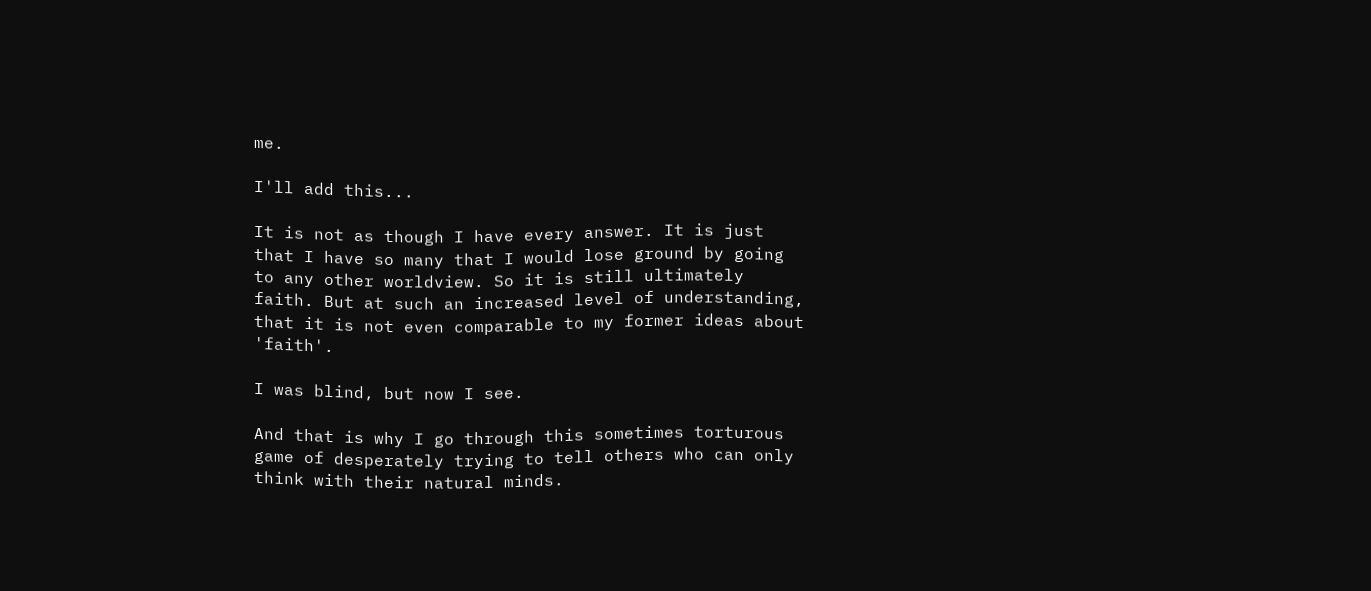me.

I'll add this...

It is not as though I have every answer. It is just that I have so many that I would lose ground by going to any other worldview. So it is still ultimately faith. But at such an increased level of understanding, that it is not even comparable to my former ideas about 'faith'.

I was blind, but now I see.

And that is why I go through this sometimes torturous game of desperately trying to tell others who can only think with their natural minds.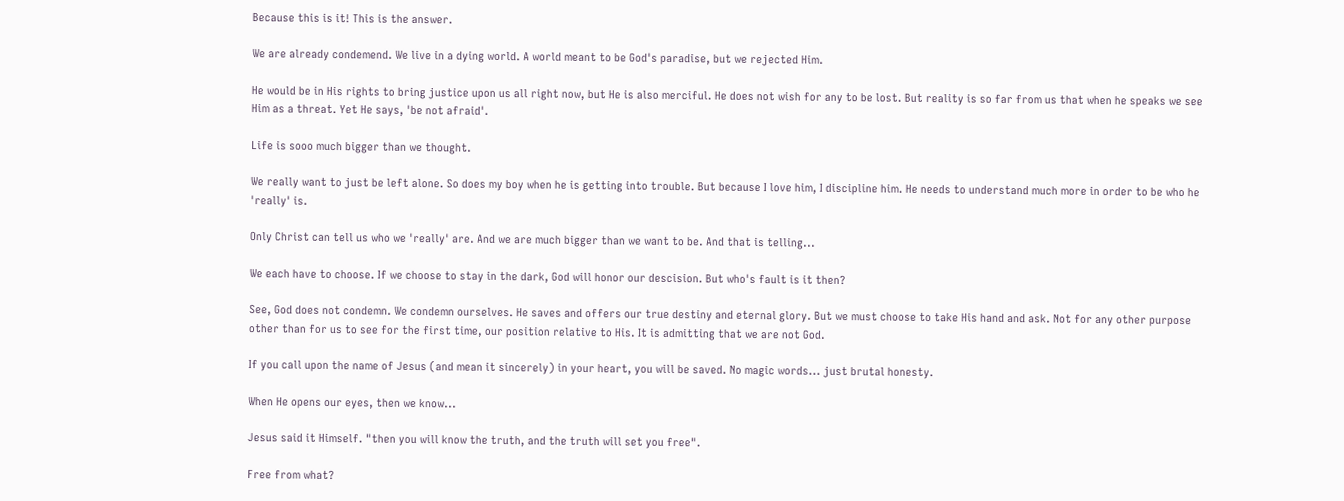Because this is it! This is the answer.

We are already condemend. We live in a dying world. A world meant to be God's paradise, but we rejected Him.

He would be in His rights to bring justice upon us all right now, but He is also merciful. He does not wish for any to be lost. But reality is so far from us that when he speaks we see Him as a threat. Yet He says, 'be not afraid'.

Life is sooo much bigger than we thought.

We really want to just be left alone. So does my boy when he is getting into trouble. But because I love him, I discipline him. He needs to understand much more in order to be who he 'really' is.

Only Christ can tell us who we 'really' are. And we are much bigger than we want to be. And that is telling...

We each have to choose. If we choose to stay in the dark, God will honor our descision. But who's fault is it then?

See, God does not condemn. We condemn ourselves. He saves and offers our true destiny and eternal glory. But we must choose to take His hand and ask. Not for any other purpose other than for us to see for the first time, our position relative to His. It is admitting that we are not God.

If you call upon the name of Jesus (and mean it sincerely) in your heart, you will be saved. No magic words... just brutal honesty.

When He opens our eyes, then we know...

Jesus said it Himself. "then you will know the truth, and the truth will set you free".

Free from what?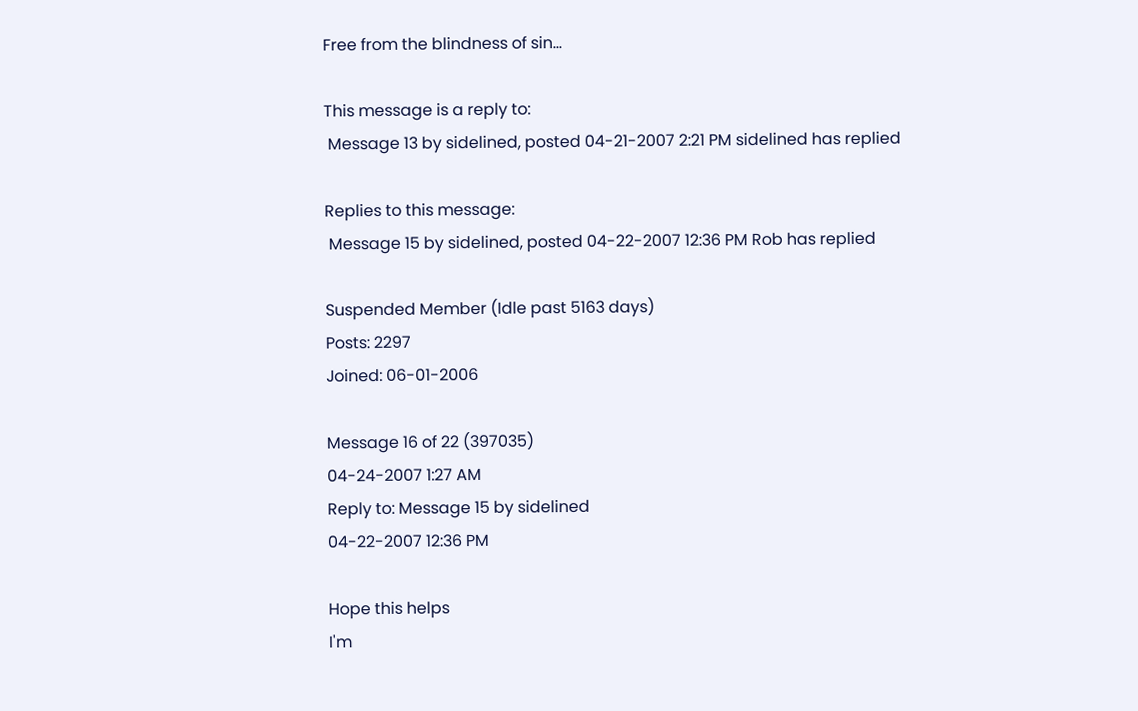Free from the blindness of sin...

This message is a reply to:
 Message 13 by sidelined, posted 04-21-2007 2:21 PM sidelined has replied

Replies to this message:
 Message 15 by sidelined, posted 04-22-2007 12:36 PM Rob has replied

Suspended Member (Idle past 5163 days)
Posts: 2297
Joined: 06-01-2006

Message 16 of 22 (397035)
04-24-2007 1:27 AM
Reply to: Message 15 by sidelined
04-22-2007 12:36 PM

Hope this helps
I'm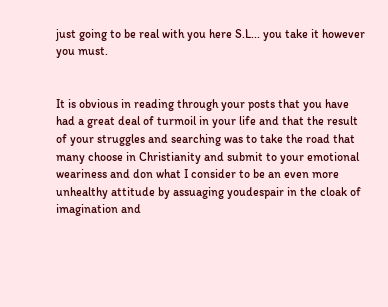just going to be real with you here S.L... you take it however you must.


It is obvious in reading through your posts that you have had a great deal of turmoil in your life and that the result of your struggles and searching was to take the road that many choose in Christianity and submit to your emotional weariness and don what I consider to be an even more unhealthy attitude by assuaging youdespair in the cloak of imagination and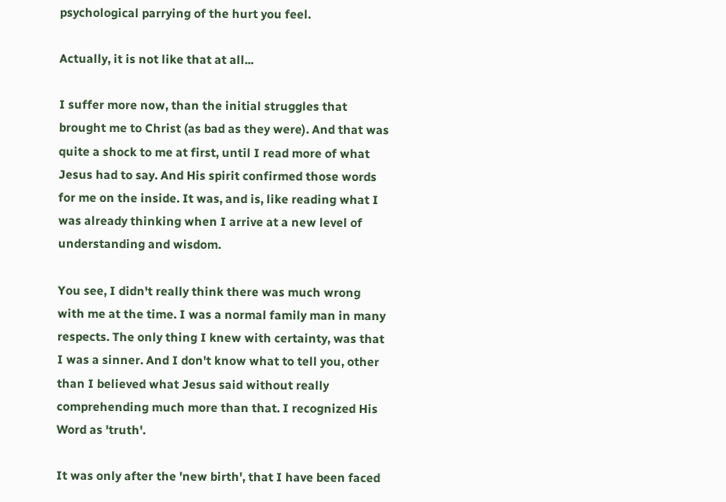psychological parrying of the hurt you feel.

Actually, it is not like that at all...

I suffer more now, than the initial struggles that brought me to Christ (as bad as they were). And that was quite a shock to me at first, until I read more of what Jesus had to say. And His spirit confirmed those words for me on the inside. It was, and is, like reading what I was already thinking when I arrive at a new level of understanding and wisdom.

You see, I didn't really think there was much wrong with me at the time. I was a normal family man in many respects. The only thing I knew with certainty, was that I was a sinner. And I don't know what to tell you, other than I believed what Jesus said without really comprehending much more than that. I recognized His Word as 'truth'.

It was only after the 'new birth', that I have been faced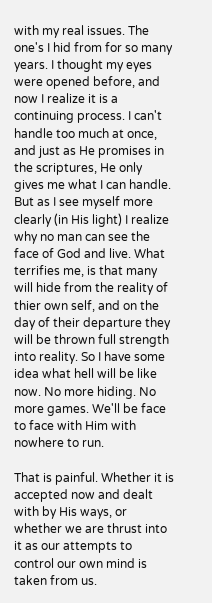with my real issues. The one's I hid from for so many years. I thought my eyes were opened before, and now I realize it is a continuing process. I can't handle too much at once, and just as He promises in the scriptures, He only gives me what I can handle. But as I see myself more clearly (in His light) I realize why no man can see the face of God and live. What terrifies me, is that many will hide from the reality of thier own self, and on the day of their departure they will be thrown full strength into reality. So I have some idea what hell will be like now. No more hiding. No more games. We'll be face to face with Him with nowhere to run.

That is painful. Whether it is accepted now and dealt with by His ways, or whether we are thrust into it as our attempts to control our own mind is taken from us.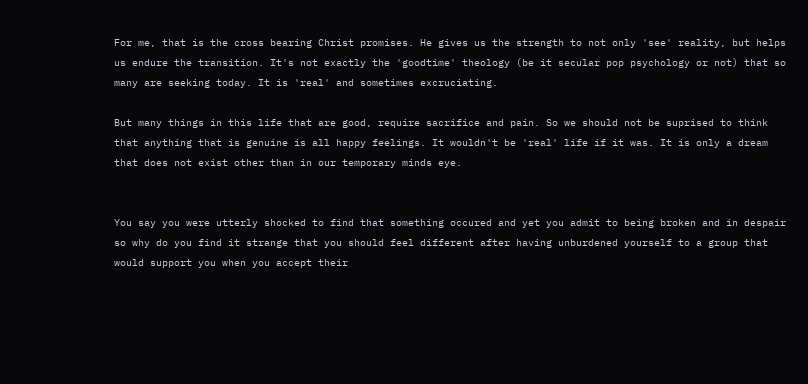For me, that is the cross bearing Christ promises. He gives us the strength to not only 'see' reality, but helps us endure the transition. It's not exactly the 'goodtime' theology (be it secular pop psychology or not) that so many are seeking today. It is 'real' and sometimes excruciating.

But many things in this life that are good, require sacrifice and pain. So we should not be suprised to think that anything that is genuine is all happy feelings. It wouldn't be 'real' life if it was. It is only a dream that does not exist other than in our temporary minds eye.


You say you were utterly shocked to find that something occured and yet you admit to being broken and in despair so why do you find it strange that you should feel different after having unburdened yourself to a group that would support you when you accept their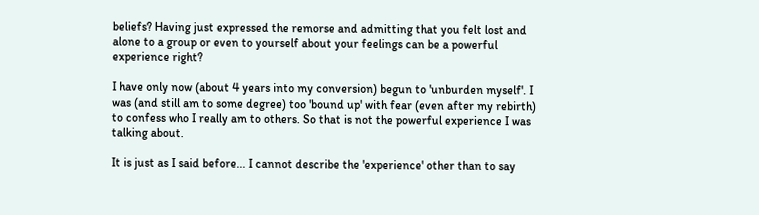beliefs? Having just expressed the remorse and admitting that you felt lost and alone to a group or even to yourself about your feelings can be a powerful experience right?

I have only now (about 4 years into my conversion) begun to 'unburden myself'. I was (and still am to some degree) too 'bound up' with fear (even after my rebirth) to confess who I really am to others. So that is not the powerful experience I was talking about.

It is just as I said before... I cannot describe the 'experience' other than to say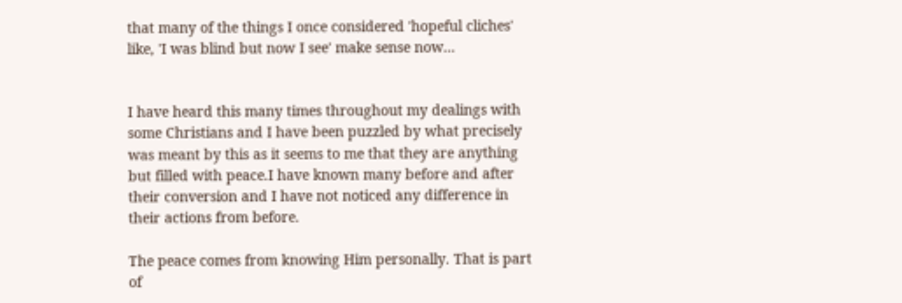that many of the things I once considered 'hopeful cliches' like, 'I was blind but now I see' make sense now...


I have heard this many times throughout my dealings with some Christians and I have been puzzled by what precisely was meant by this as it seems to me that they are anything but filled with peace.I have known many before and after their conversion and I have not noticed any difference in their actions from before.

The peace comes from knowing Him personally. That is part of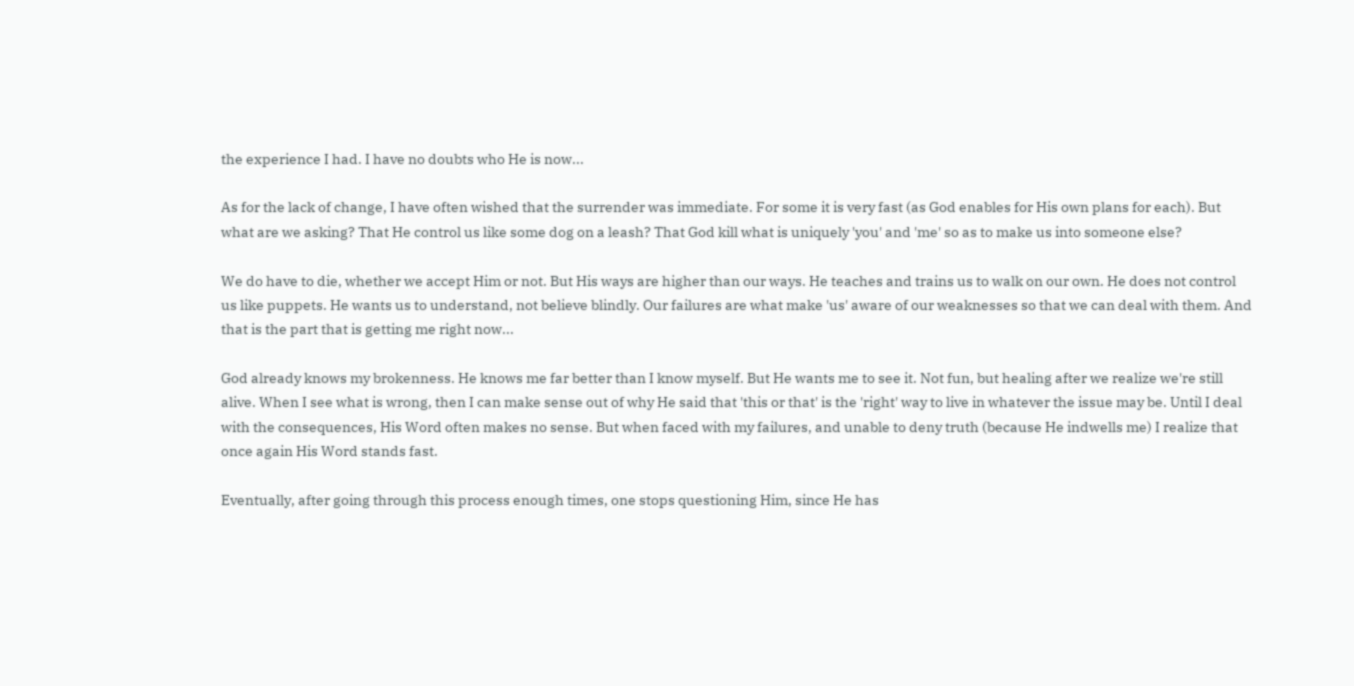the experience I had. I have no doubts who He is now...

As for the lack of change, I have often wished that the surrender was immediate. For some it is very fast (as God enables for His own plans for each). But what are we asking? That He control us like some dog on a leash? That God kill what is uniquely 'you' and 'me' so as to make us into someone else?

We do have to die, whether we accept Him or not. But His ways are higher than our ways. He teaches and trains us to walk on our own. He does not control us like puppets. He wants us to understand, not believe blindly. Our failures are what make 'us' aware of our weaknesses so that we can deal with them. And that is the part that is getting me right now...

God already knows my brokenness. He knows me far better than I know myself. But He wants me to see it. Not fun, but healing after we realize we're still alive. When I see what is wrong, then I can make sense out of why He said that 'this or that' is the 'right' way to live in whatever the issue may be. Until I deal with the consequences, His Word often makes no sense. But when faced with my failures, and unable to deny truth (because He indwells me) I realize that once again His Word stands fast.

Eventually, after going through this process enough times, one stops questioning Him, since He has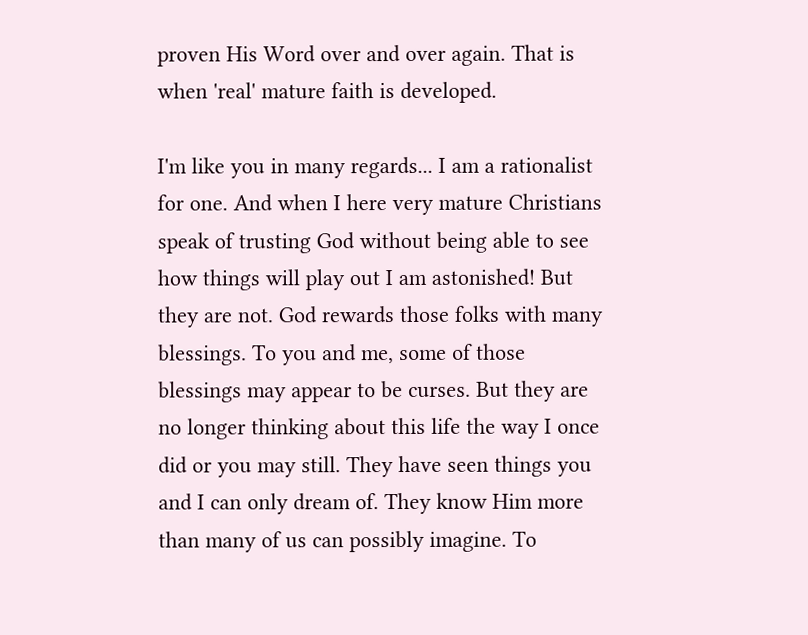proven His Word over and over again. That is when 'real' mature faith is developed.

I'm like you in many regards... I am a rationalist for one. And when I here very mature Christians speak of trusting God without being able to see how things will play out I am astonished! But they are not. God rewards those folks with many blessings. To you and me, some of those blessings may appear to be curses. But they are no longer thinking about this life the way I once did or you may still. They have seen things you and I can only dream of. They know Him more than many of us can possibly imagine. To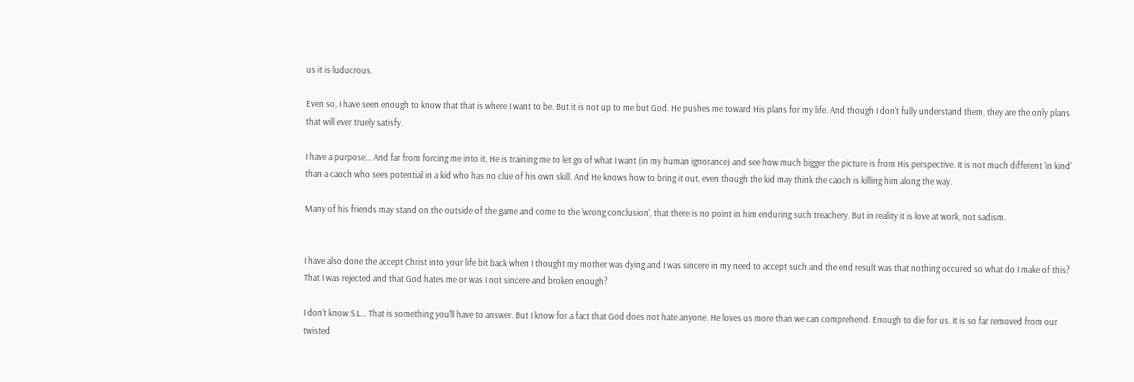us it is luducrous.

Even so, I have seen enough to know that that is where I want to be. But it is not up to me but God. He pushes me toward His plans for my life. And though I don't fully understand them, they are the only plans that will ever truely satisfy.

I have a purpose... And far from forcing me into it, He is training me to let go of what I want (in my human ignorance) and see how much bigger the picture is from His perspective. It is not much different 'in kind' than a caoch who sees potential in a kid who has no clue of his own skill. And He knows how to bring it out, even though the kid may think the caoch is killing him along the way.

Many of his friends may stand on the outside of the game and come to the 'wrong conclusion', that there is no point in him enduring such treachery. But in reality it is love at work, not sadism.


I have also done the accept Christ into your life bit back when I thought my mother was dying and I was sincere in my need to accept such and the end result was that nothing occured so what do I make of this? That I was rejected and that God hates me or was I not sincere and broken enough?

I don't know S.L... That is something you'll have to answer. But I know for a fact that God does not hate anyone. He loves us more than we can comprehend. Enough to die for us. It is so far removed from our twisted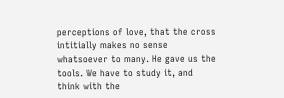perceptions of love, that the cross intitially makes no sense whatsoever to many. He gave us the tools. We have to study it, and think with the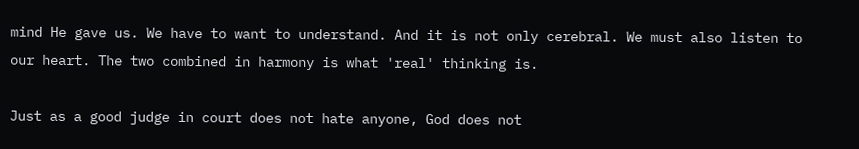mind He gave us. We have to want to understand. And it is not only cerebral. We must also listen to our heart. The two combined in harmony is what 'real' thinking is.

Just as a good judge in court does not hate anyone, God does not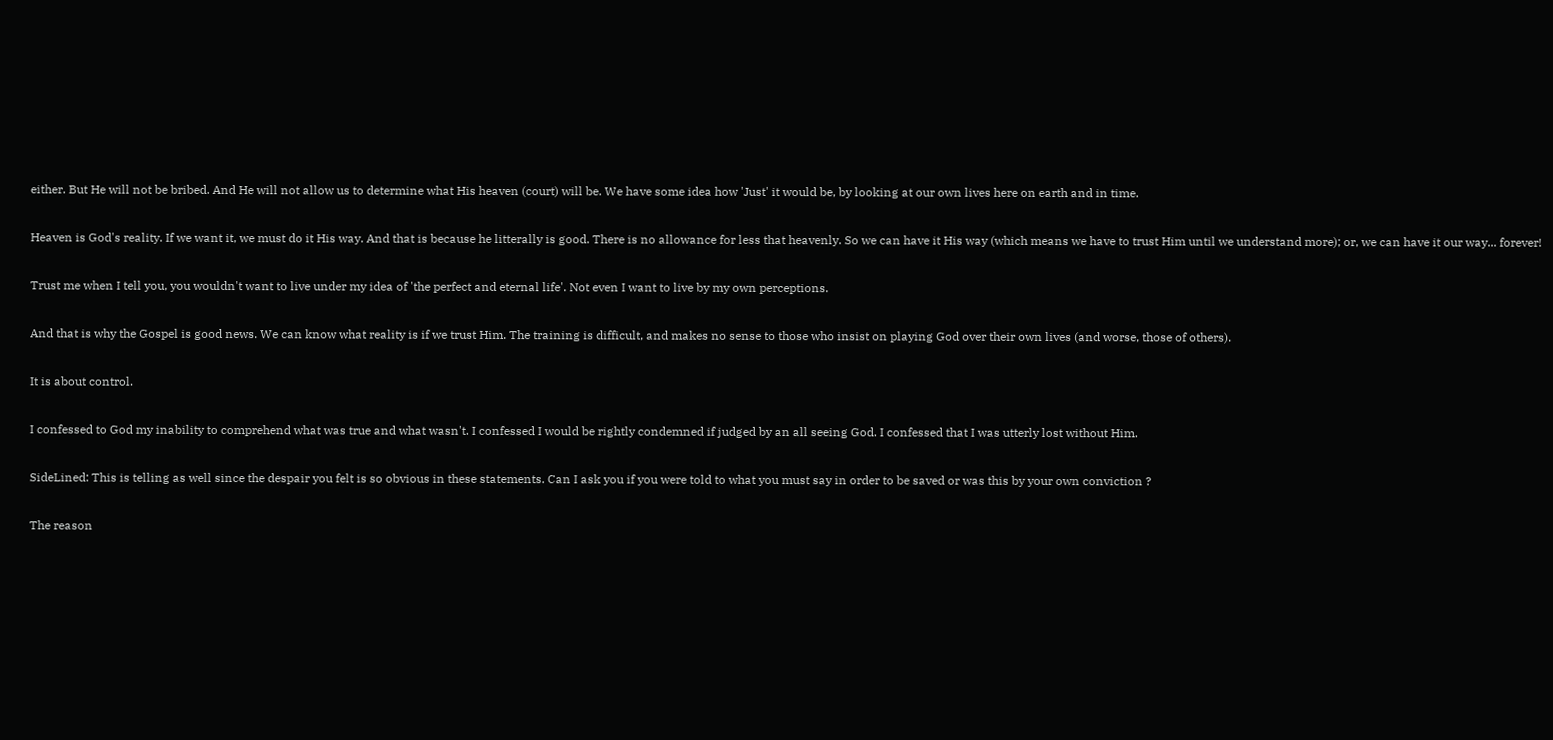either. But He will not be bribed. And He will not allow us to determine what His heaven (court) will be. We have some idea how 'Just' it would be, by looking at our own lives here on earth and in time.

Heaven is God's reality. If we want it, we must do it His way. And that is because he litterally is good. There is no allowance for less that heavenly. So we can have it His way (which means we have to trust Him until we understand more); or, we can have it our way... forever!

Trust me when I tell you, you wouldn't want to live under my idea of 'the perfect and eternal life'. Not even I want to live by my own perceptions.

And that is why the Gospel is good news. We can know what reality is if we trust Him. The training is difficult, and makes no sense to those who insist on playing God over their own lives (and worse, those of others).

It is about control.

I confessed to God my inability to comprehend what was true and what wasn't. I confessed I would be rightly condemned if judged by an all seeing God. I confessed that I was utterly lost without Him.

SideLined: This is telling as well since the despair you felt is so obvious in these statements. Can I ask you if you were told to what you must say in order to be saved or was this by your own conviction ?

The reason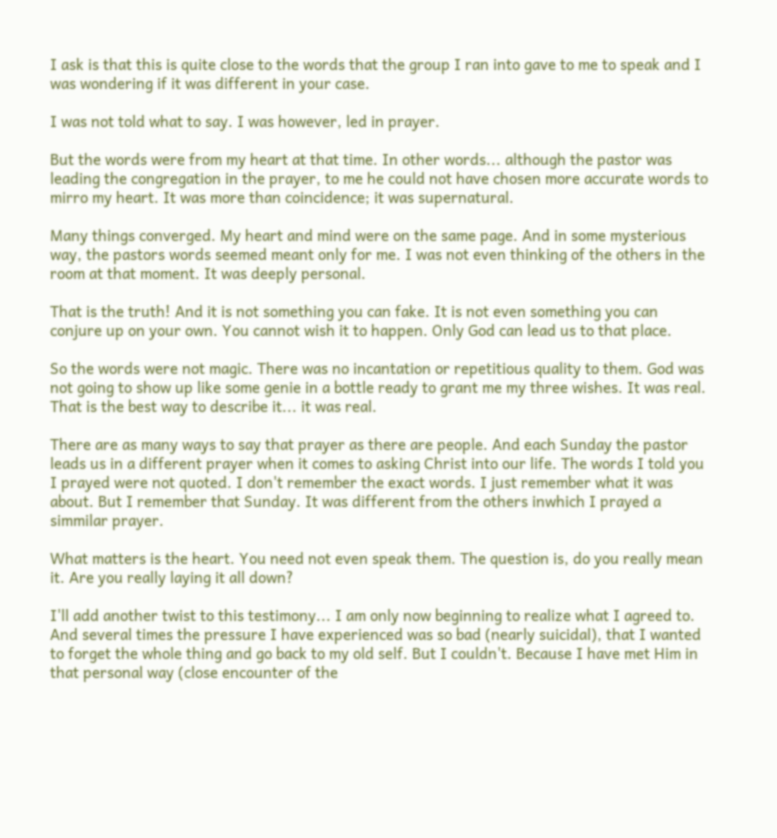I ask is that this is quite close to the words that the group I ran into gave to me to speak and I was wondering if it was different in your case.

I was not told what to say. I was however, led in prayer.

But the words were from my heart at that time. In other words... although the pastor was leading the congregation in the prayer, to me he could not have chosen more accurate words to mirro my heart. It was more than coincidence; it was supernatural.

Many things converged. My heart and mind were on the same page. And in some mysterious way, the pastors words seemed meant only for me. I was not even thinking of the others in the room at that moment. It was deeply personal.

That is the truth! And it is not something you can fake. It is not even something you can conjure up on your own. You cannot wish it to happen. Only God can lead us to that place.

So the words were not magic. There was no incantation or repetitious quality to them. God was not going to show up like some genie in a bottle ready to grant me my three wishes. It was real. That is the best way to describe it... it was real.

There are as many ways to say that prayer as there are people. And each Sunday the pastor leads us in a different prayer when it comes to asking Christ into our life. The words I told you I prayed were not quoted. I don't remember the exact words. I just remember what it was about. But I remember that Sunday. It was different from the others inwhich I prayed a simmilar prayer.

What matters is the heart. You need not even speak them. The question is, do you really mean it. Are you really laying it all down?

I'll add another twist to this testimony... I am only now beginning to realize what I agreed to. And several times the pressure I have experienced was so bad (nearly suicidal), that I wanted to forget the whole thing and go back to my old self. But I couldn't. Because I have met Him in that personal way (close encounter of the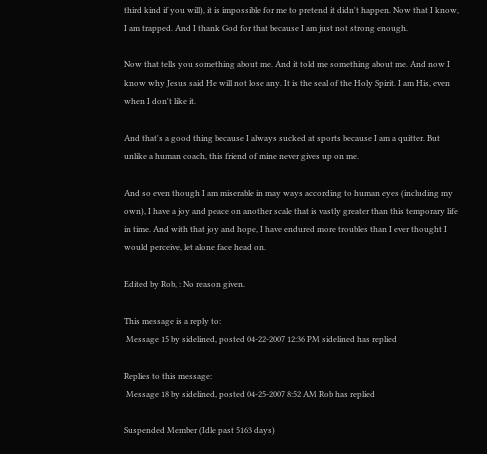third kind if you will), it is impossible for me to pretend it didn't happen. Now that I know, I am trapped. And I thank God for that because I am just not strong enough.

Now that tells you something about me. And it told me something about me. And now I know why Jesus said He will not lose any. It is the seal of the Holy Spirit. I am His, even when I don't like it.

And that's a good thing because I always sucked at sports because I am a quitter. But unlike a human coach, this friend of mine never gives up on me.

And so even though I am miserable in may ways according to human eyes (including my own), I have a joy and peace on another scale that is vastly greater than this temporary life in time. And with that joy and hope, I have endured more troubles than I ever thought I would perceive, let alone face head on.

Edited by Rob, : No reason given.

This message is a reply to:
 Message 15 by sidelined, posted 04-22-2007 12:36 PM sidelined has replied

Replies to this message:
 Message 18 by sidelined, posted 04-25-2007 8:52 AM Rob has replied

Suspended Member (Idle past 5163 days)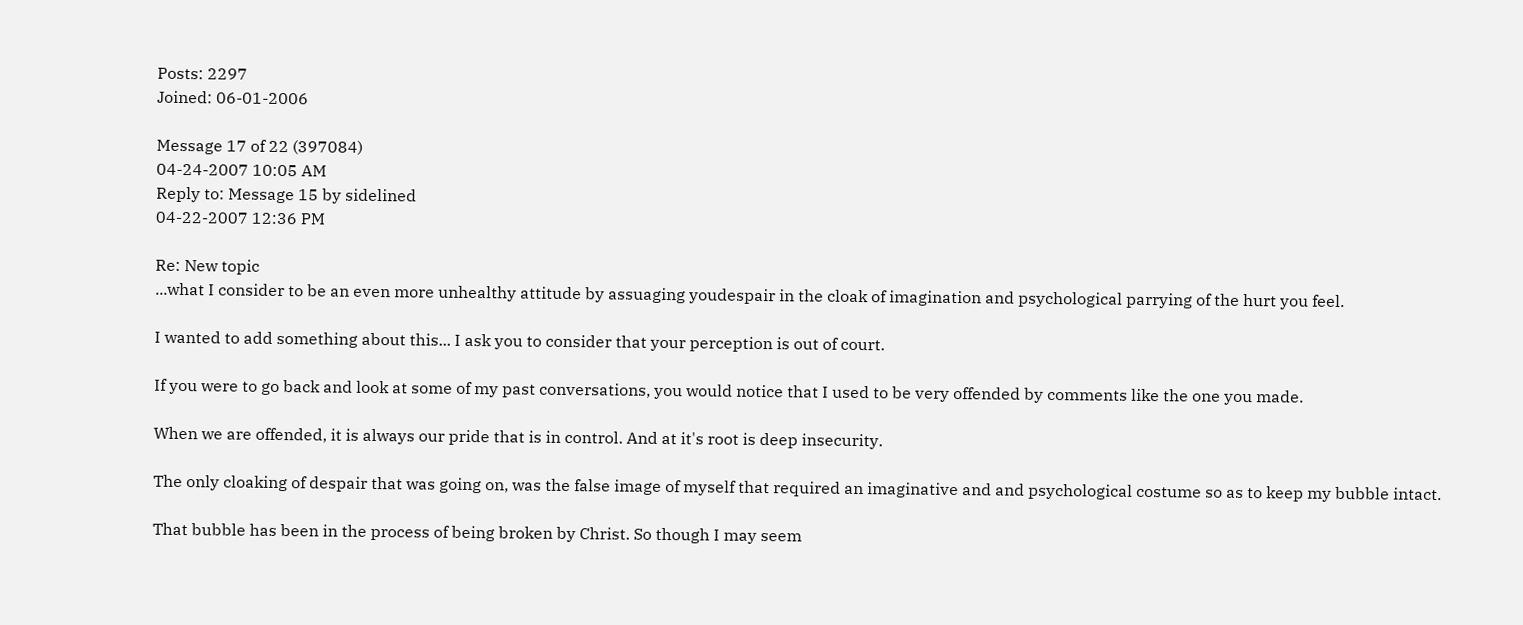Posts: 2297
Joined: 06-01-2006

Message 17 of 22 (397084)
04-24-2007 10:05 AM
Reply to: Message 15 by sidelined
04-22-2007 12:36 PM

Re: New topic
...what I consider to be an even more unhealthy attitude by assuaging youdespair in the cloak of imagination and psychological parrying of the hurt you feel.

I wanted to add something about this... I ask you to consider that your perception is out of court.

If you were to go back and look at some of my past conversations, you would notice that I used to be very offended by comments like the one you made.

When we are offended, it is always our pride that is in control. And at it's root is deep insecurity.

The only cloaking of despair that was going on, was the false image of myself that required an imaginative and and psychological costume so as to keep my bubble intact.

That bubble has been in the process of being broken by Christ. So though I may seem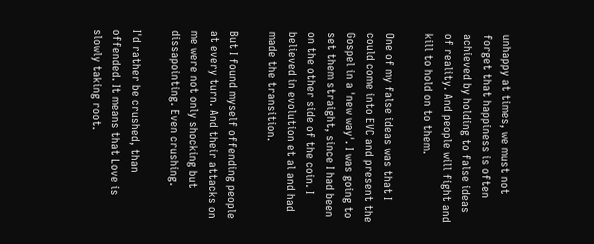unhappy at times, we must not forget that happiness is often achieved by holding to false ideas of reality. And people will fight and kill to hold on to them.

One of my false ideas was that I could come into EVC and present the Gospel in a 'new way'. I was going to set them straight, since I had been on the other side of the coin. I believed in evolution et al and had made the transition.

But I found myself offending people at every turn. And their attacks on me were not only shocking but dissapointing. Even crushing.

I'd rather be crushed, than offended. It means that Love is slowly taking root.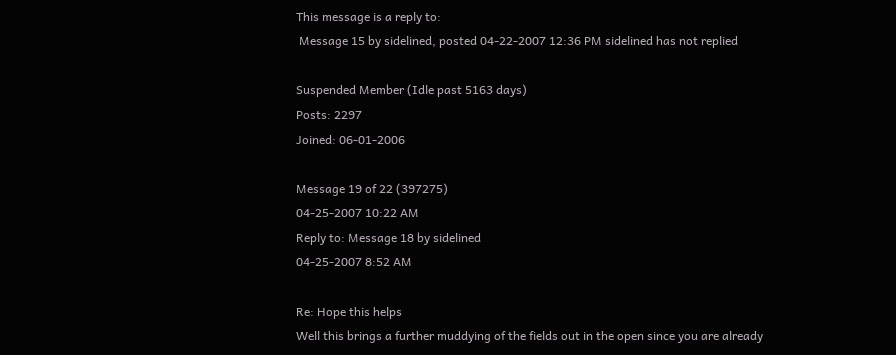This message is a reply to:
 Message 15 by sidelined, posted 04-22-2007 12:36 PM sidelined has not replied

Suspended Member (Idle past 5163 days)
Posts: 2297
Joined: 06-01-2006

Message 19 of 22 (397275)
04-25-2007 10:22 AM
Reply to: Message 18 by sidelined
04-25-2007 8:52 AM

Re: Hope this helps
Well this brings a further muddying of the fields out in the open since you are already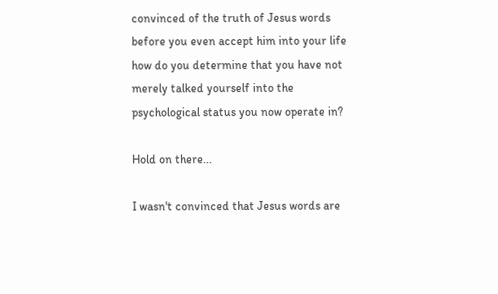convinced of the truth of Jesus words before you even accept him into your life how do you determine that you have not merely talked yourself into the psychological status you now operate in?

Hold on there...

I wasn't convinced that Jesus words are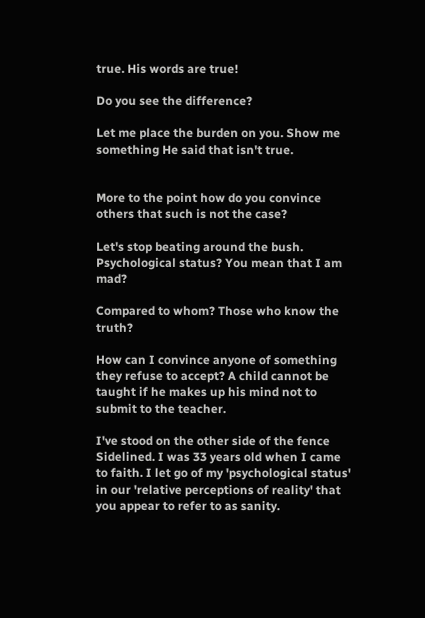true. His words are true!

Do you see the difference?

Let me place the burden on you. Show me something He said that isn't true.


More to the point how do you convince others that such is not the case?

Let's stop beating around the bush. Psychological status? You mean that I am mad?

Compared to whom? Those who know the truth?

How can I convince anyone of something they refuse to accept? A child cannot be taught if he makes up his mind not to submit to the teacher.

I've stood on the other side of the fence Sidelined. I was 33 years old when I came to faith. I let go of my 'psychological status' in our 'relative perceptions of reality' that you appear to refer to as sanity.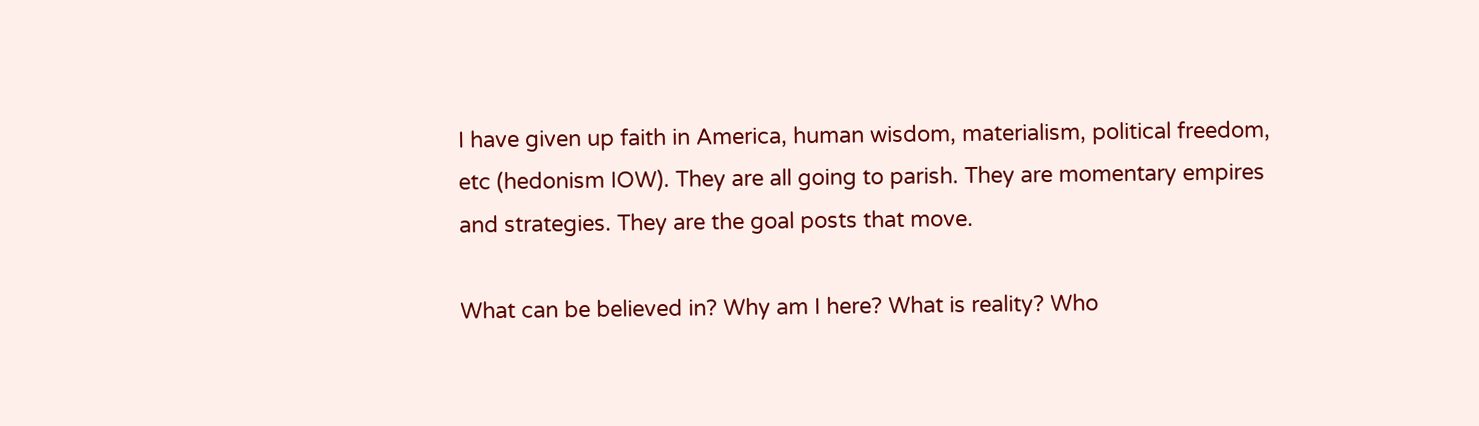I have given up faith in America, human wisdom, materialism, political freedom, etc (hedonism IOW). They are all going to parish. They are momentary empires and strategies. They are the goal posts that move.

What can be believed in? Why am I here? What is reality? Who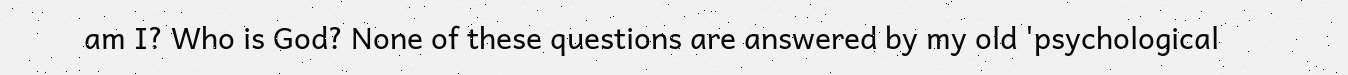am I? Who is God? None of these questions are answered by my old 'psychological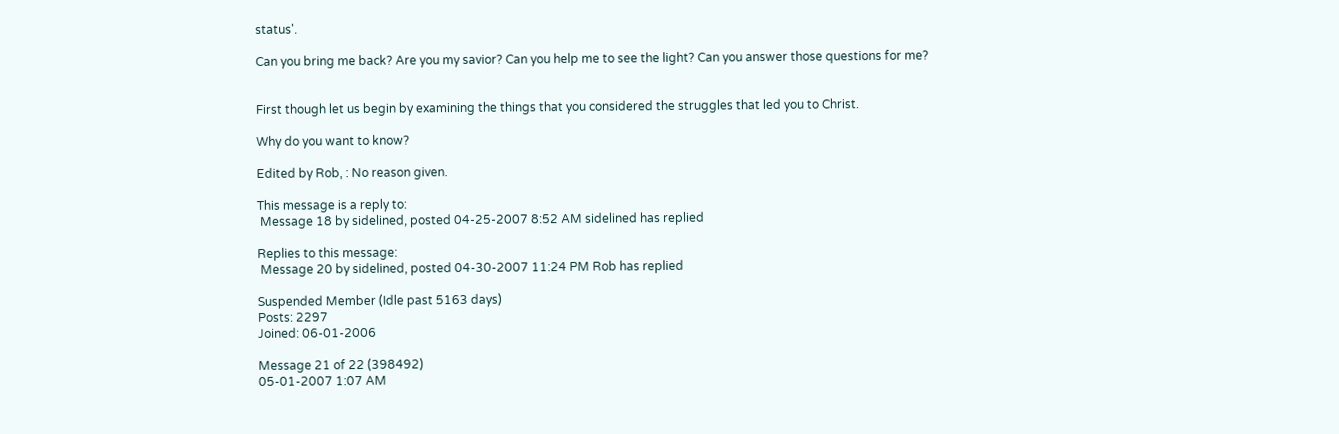status'.

Can you bring me back? Are you my savior? Can you help me to see the light? Can you answer those questions for me?


First though let us begin by examining the things that you considered the struggles that led you to Christ.

Why do you want to know?

Edited by Rob, : No reason given.

This message is a reply to:
 Message 18 by sidelined, posted 04-25-2007 8:52 AM sidelined has replied

Replies to this message:
 Message 20 by sidelined, posted 04-30-2007 11:24 PM Rob has replied

Suspended Member (Idle past 5163 days)
Posts: 2297
Joined: 06-01-2006

Message 21 of 22 (398492)
05-01-2007 1:07 AM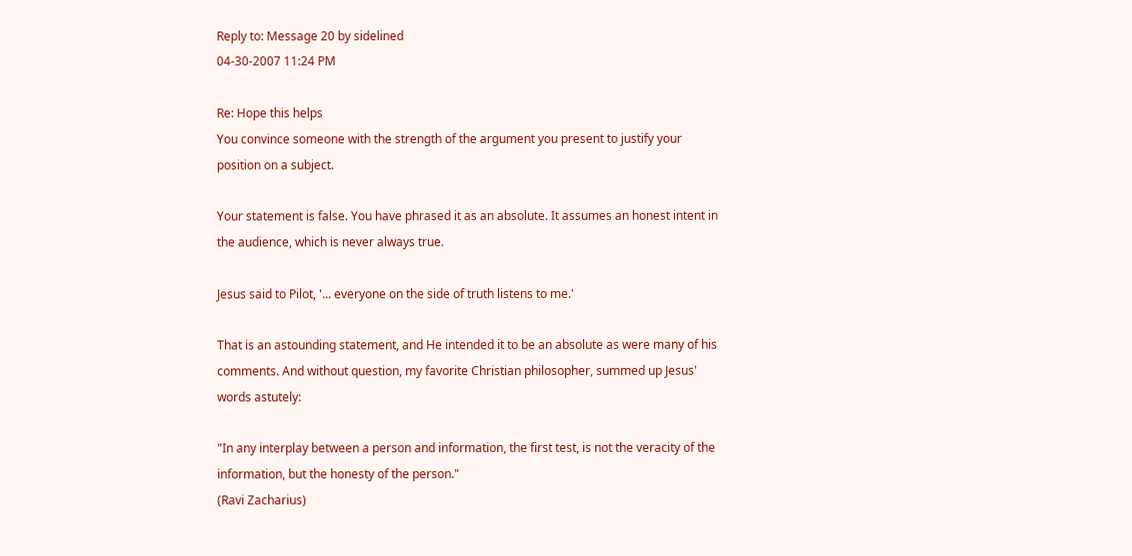Reply to: Message 20 by sidelined
04-30-2007 11:24 PM

Re: Hope this helps
You convince someone with the strength of the argument you present to justify your position on a subject.

Your statement is false. You have phrased it as an absolute. It assumes an honest intent in the audience, which is never always true.

Jesus said to Pilot, '... everyone on the side of truth listens to me.'

That is an astounding statement, and He intended it to be an absolute as were many of his comments. And without question, my favorite Christian philosopher, summed up Jesus' words astutely:

"In any interplay between a person and information, the first test, is not the veracity of the information, but the honesty of the person."
(Ravi Zacharius)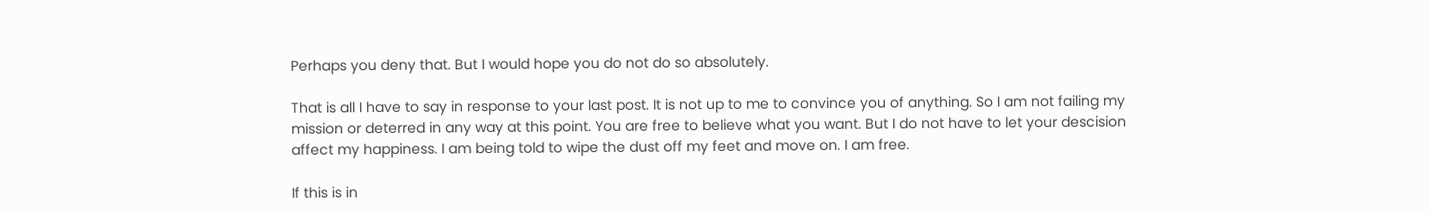Perhaps you deny that. But I would hope you do not do so absolutely.

That is all I have to say in response to your last post. It is not up to me to convince you of anything. So I am not failing my mission or deterred in any way at this point. You are free to believe what you want. But I do not have to let your descision affect my happiness. I am being told to wipe the dust off my feet and move on. I am free.

If this is in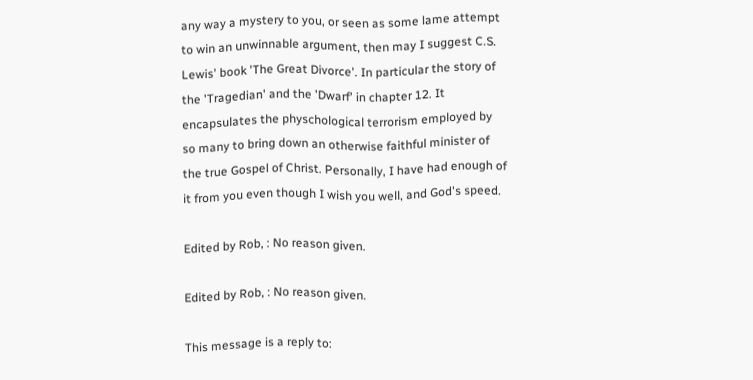any way a mystery to you, or seen as some lame attempt to win an unwinnable argument, then may I suggest C.S. Lewis' book 'The Great Divorce'. In particular the story of the 'Tragedian' and the 'Dwarf' in chapter 12. It encapsulates the physchological terrorism employed by so many to bring down an otherwise faithful minister of the true Gospel of Christ. Personally, I have had enough of it from you even though I wish you well, and God's speed.

Edited by Rob, : No reason given.

Edited by Rob, : No reason given.

This message is a reply to: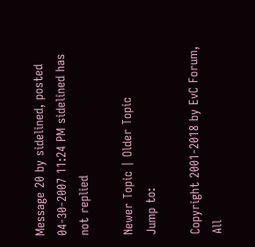Message 20 by sidelined, posted 04-30-2007 11:24 PM sidelined has not replied

Newer Topic | Older Topic
Jump to:

Copyright 2001-2018 by EvC Forum, All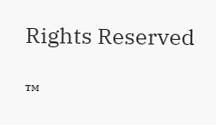Rights Reserved

™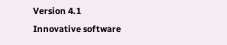Version 4.1
Innovative software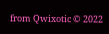from Qwixotic © 2022